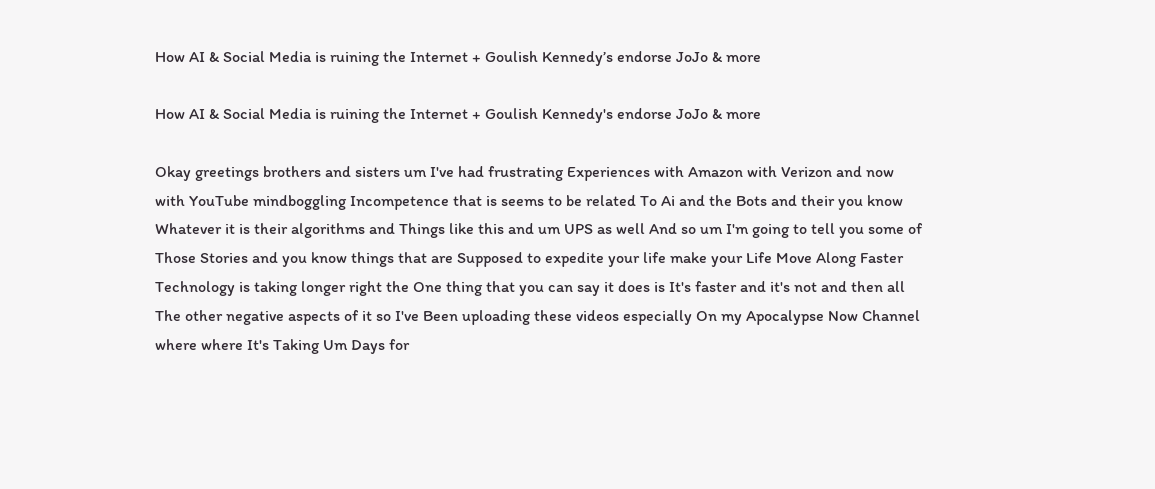How AI & Social Media is ruining the Internet + Goulish Kennedy’s endorse JoJo & more

How AI & Social Media is ruining the Internet + Goulish Kennedy's endorse JoJo & more

Okay greetings brothers and sisters um I've had frustrating Experiences with Amazon with Verizon and now with YouTube mindboggling Incompetence that is seems to be related To Ai and the Bots and their you know Whatever it is their algorithms and Things like this and um UPS as well And so um I'm going to tell you some of Those Stories and you know things that are Supposed to expedite your life make your Life Move Along Faster Technology is taking longer right the One thing that you can say it does is It's faster and it's not and then all The other negative aspects of it so I've Been uploading these videos especially On my Apocalypse Now Channel where where It's Taking Um Days for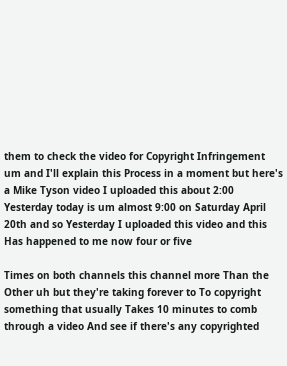them to check the video for Copyright Infringement um and I'll explain this Process in a moment but here's a Mike Tyson video I uploaded this about 2:00 Yesterday today is um almost 9:00 on Saturday April 20th and so Yesterday I uploaded this video and this Has happened to me now four or five

Times on both channels this channel more Than the Other uh but they're taking forever to To copyright something that usually Takes 10 minutes to comb through a video And see if there's any copyrighted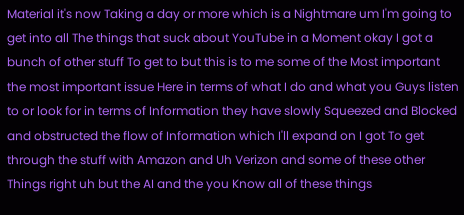Material it's now Taking a day or more which is a Nightmare um I'm going to get into all The things that suck about YouTube in a Moment okay I got a bunch of other stuff To get to but this is to me some of the Most important the most important issue Here in terms of what I do and what you Guys listen to or look for in terms of Information they have slowly Squeezed and Blocked and obstructed the flow of Information which I'll expand on I got To get through the stuff with Amazon and Uh Verizon and some of these other Things right uh but the AI and the you Know all of these things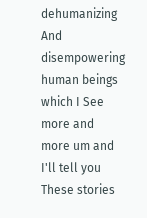dehumanizing And disempowering human beings which I See more and more um and I'll tell you These stories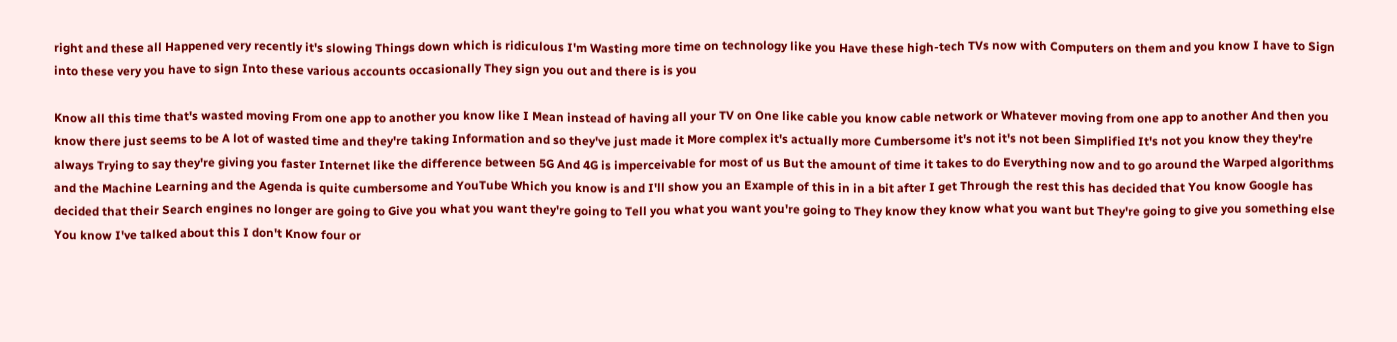right and these all Happened very recently it's slowing Things down which is ridiculous I'm Wasting more time on technology like you Have these high-tech TVs now with Computers on them and you know I have to Sign into these very you have to sign Into these various accounts occasionally They sign you out and there is is you

Know all this time that's wasted moving From one app to another you know like I Mean instead of having all your TV on One like cable you know cable network or Whatever moving from one app to another And then you know there just seems to be A lot of wasted time and they're taking Information and so they've just made it More complex it's actually more Cumbersome it's not it's not been Simplified It's not you know they they're always Trying to say they're giving you faster Internet like the difference between 5G And 4G is imperceivable for most of us But the amount of time it takes to do Everything now and to go around the Warped algorithms and the Machine Learning and the Agenda is quite cumbersome and YouTube Which you know is and I'll show you an Example of this in in a bit after I get Through the rest this has decided that You know Google has decided that their Search engines no longer are going to Give you what you want they're going to Tell you what you want you're going to They know they know what you want but They're going to give you something else You know I've talked about this I don't Know four or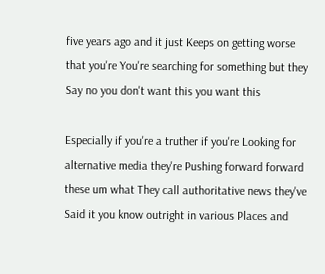five years ago and it just Keeps on getting worse that you're You're searching for something but they Say no you don't want this you want this

Especially if you're a truther if you're Looking for alternative media they're Pushing forward forward these um what They call authoritative news they've Said it you know outright in various Places and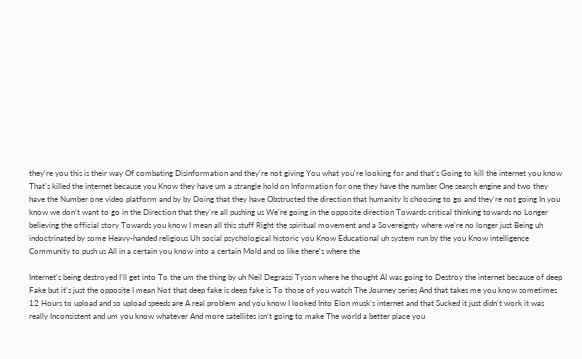they're you this is their way Of combating Disinformation and they're not giving You what you're looking for and that's Going to kill the internet you know That's killed the internet because you Know they have um a strangle hold on Information for one they have the number One search engine and two they have the Number one video platform and by by Doing that they have Obstructed the direction that humanity Is choosing to go and they're not going In you know we don't want to go in the Direction that they're all pushing us We're going in the opposite direction Towards critical thinking towards no Longer believing the official story Towards you know I mean all this stuff Right the spiritual movement and a Sovereignty where we're no longer just Being uh indoctrinated by some Heavy-handed religious Uh social psychological historic you Know Educational uh system run by the you Know intelligence Community to push us All in a certain you know into a certain Mold and so like there's where the

Internet's being destroyed I'll get into To the um the thing by uh Neil Degrassi Tyson where he thought AI was going to Destroy the internet because of deep Fake but it's just the opposite I mean Not that deep fake is deep fake is To those of you watch The Journey series And that takes me you know sometimes 12 Hours to upload and so upload speeds are A real problem and you know I looked Into Elon musk's internet and that Sucked it just didn't work it was really Inconsistent and um you know whatever And more satellites isn't going to make The world a better place you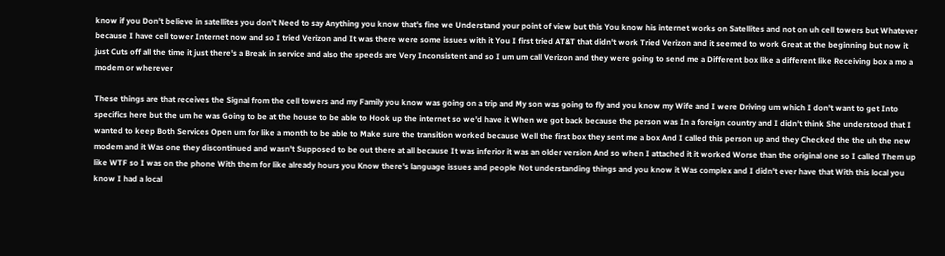know if you Don't believe in satellites you don't Need to say Anything you know that's fine we Understand your point of view but this You know his internet works on Satellites and not on uh cell towers but Whatever because I have cell tower Internet now and so I tried Verizon and It was there were some issues with it You I first tried AT&T that didn't work Tried Verizon and it seemed to work Great at the beginning but now it just Cuts off all the time it just there's a Break in service and also the speeds are Very Inconsistent and so I um um call Verizon and they were going to send me a Different box like a different like Receiving box a mo a modem or wherever

These things are that receives the Signal from the cell towers and my Family you know was going on a trip and My son was going to fly and you know my Wife and I were Driving um which I don't want to get Into specifics here but the um he was Going to be at the house to be able to Hook up the internet so we'd have it When we got back because the person was In a foreign country and I didn't think She understood that I wanted to keep Both Services Open um for like a month to be able to Make sure the transition worked because Well the first box they sent me a box And I called this person up and they Checked the the uh the new modem and it Was one they discontinued and wasn't Supposed to be out there at all because It was inferior it was an older version And so when I attached it it worked Worse than the original one so I called Them up like WTF so I was on the phone With them for like already hours you Know there's language issues and people Not understanding things and you know it Was complex and I didn't ever have that With this local you know I had a local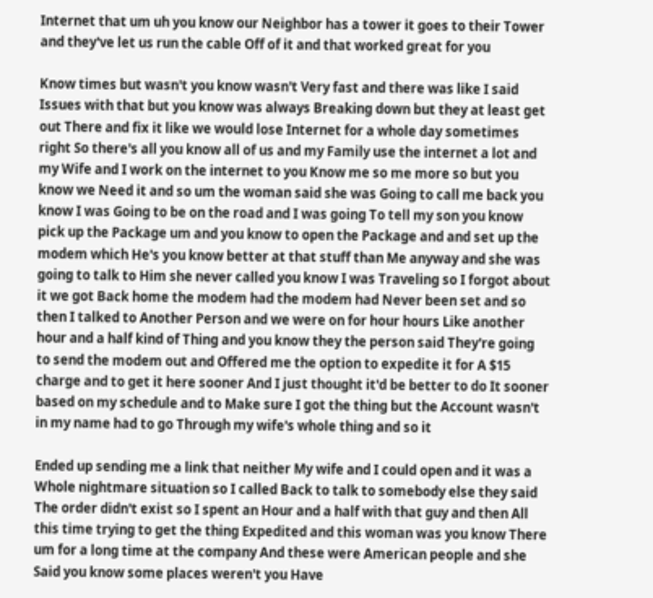Internet that um uh you know our Neighbor has a tower it goes to their Tower and they've let us run the cable Off of it and that worked great for you

Know times but wasn't you know wasn't Very fast and there was like I said Issues with that but you know was always Breaking down but they at least get out There and fix it like we would lose Internet for a whole day sometimes right So there's all you know all of us and my Family use the internet a lot and my Wife and I work on the internet to you Know me so me more so but you know we Need it and so um the woman said she was Going to call me back you know I was Going to be on the road and I was going To tell my son you know pick up the Package um and you know to open the Package and and set up the modem which He's you know better at that stuff than Me anyway and she was going to talk to Him she never called you know I was Traveling so I forgot about it we got Back home the modem had the modem had Never been set and so then I talked to Another Person and we were on for hour hours Like another hour and a half kind of Thing and you know they the person said They're going to send the modem out and Offered me the option to expedite it for A $15 charge and to get it here sooner And I just thought it'd be better to do It sooner based on my schedule and to Make sure I got the thing but the Account wasn't in my name had to go Through my wife's whole thing and so it

Ended up sending me a link that neither My wife and I could open and it was a Whole nightmare situation so I called Back to talk to somebody else they said The order didn't exist so I spent an Hour and a half with that guy and then All this time trying to get the thing Expedited and this woman was you know There um for a long time at the company And these were American people and she Said you know some places weren't you Have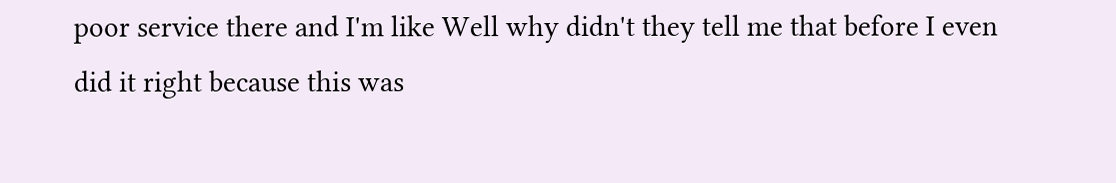poor service there and I'm like Well why didn't they tell me that before I even did it right because this was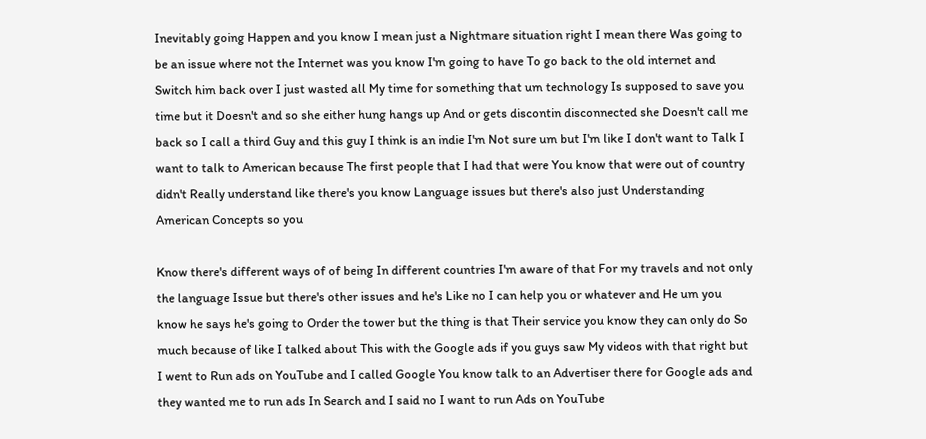Inevitably going Happen and you know I mean just a Nightmare situation right I mean there Was going to be an issue where not the Internet was you know I'm going to have To go back to the old internet and Switch him back over I just wasted all My time for something that um technology Is supposed to save you time but it Doesn't and so she either hung hangs up And or gets discontin disconnected she Doesn't call me back so I call a third Guy and this guy I think is an indie I'm Not sure um but I'm like I don't want to Talk I want to talk to American because The first people that I had that were You know that were out of country didn't Really understand like there's you know Language issues but there's also just Understanding American Concepts so you

Know there's different ways of of being In different countries I'm aware of that For my travels and not only the language Issue but there's other issues and he's Like no I can help you or whatever and He um you know he says he's going to Order the tower but the thing is that Their service you know they can only do So much because of like I talked about This with the Google ads if you guys saw My videos with that right but I went to Run ads on YouTube and I called Google You know talk to an Advertiser there for Google ads and they wanted me to run ads In Search and I said no I want to run Ads on YouTube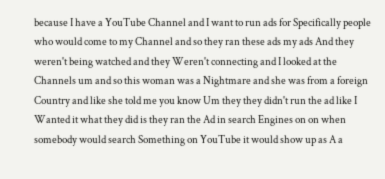because I have a YouTube Channel and I want to run ads for Specifically people who would come to my Channel and so they ran these ads my ads And they weren't being watched and they Weren't connecting and I looked at the Channels um and so this woman was a Nightmare and she was from a foreign Country and like she told me you know Um they they didn't run the ad like I Wanted it what they did is they ran the Ad in search Engines on on when somebody would search Something on YouTube it would show up as A a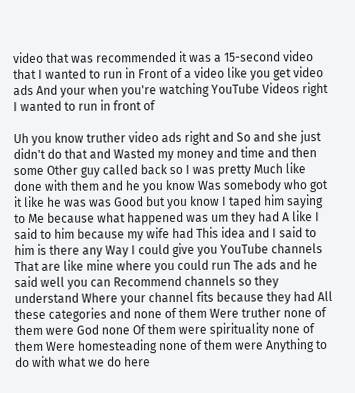video that was recommended it was a 15-second video that I wanted to run in Front of a video like you get video ads And your when you're watching YouTube Videos right I wanted to run in front of

Uh you know truther video ads right and So and she just didn't do that and Wasted my money and time and then some Other guy called back so I was pretty Much like done with them and he you know Was somebody who got it like he was was Good but you know I taped him saying to Me because what happened was um they had A like I said to him because my wife had This idea and I said to him is there any Way I could give you YouTube channels That are like mine where you could run The ads and he said well you can Recommend channels so they understand Where your channel fits because they had All these categories and none of them Were truther none of them were God none Of them were spirituality none of them Were homesteading none of them were Anything to do with what we do here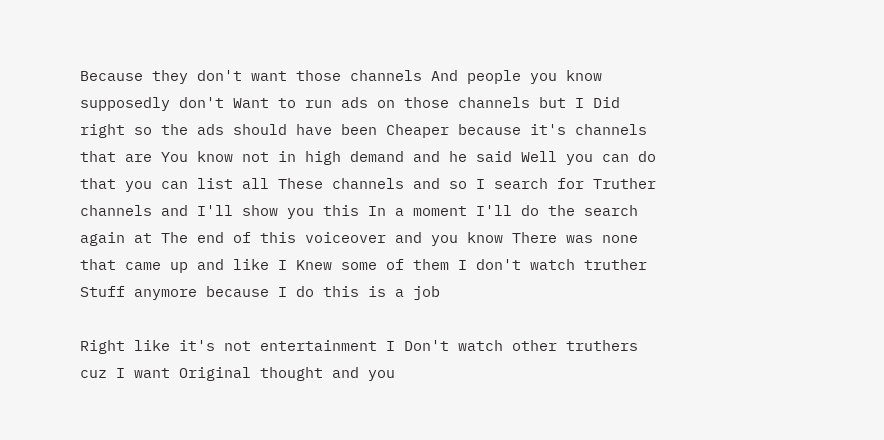Because they don't want those channels And people you know supposedly don't Want to run ads on those channels but I Did right so the ads should have been Cheaper because it's channels that are You know not in high demand and he said Well you can do that you can list all These channels and so I search for Truther channels and I'll show you this In a moment I'll do the search again at The end of this voiceover and you know There was none that came up and like I Knew some of them I don't watch truther Stuff anymore because I do this is a job

Right like it's not entertainment I Don't watch other truthers cuz I want Original thought and you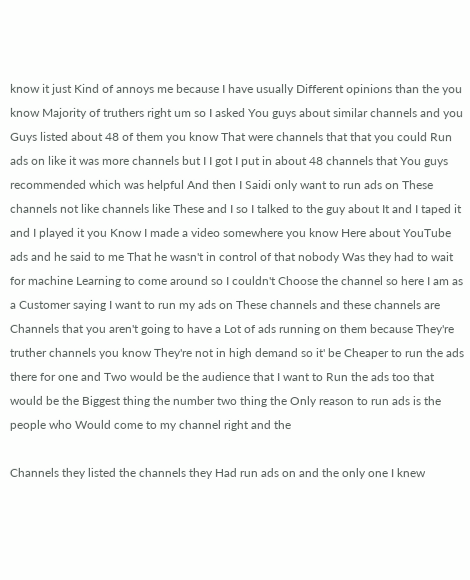know it just Kind of annoys me because I have usually Different opinions than the you know Majority of truthers right um so I asked You guys about similar channels and you Guys listed about 48 of them you know That were channels that that you could Run ads on like it was more channels but I I got I put in about 48 channels that You guys recommended which was helpful And then I Saidi only want to run ads on These channels not like channels like These and I so I talked to the guy about It and I taped it and I played it you Know I made a video somewhere you know Here about YouTube ads and he said to me That he wasn't in control of that nobody Was they had to wait for machine Learning to come around so I couldn't Choose the channel so here I am as a Customer saying I want to run my ads on These channels and these channels are Channels that you aren't going to have a Lot of ads running on them because They're truther channels you know They're not in high demand so it' be Cheaper to run the ads there for one and Two would be the audience that I want to Run the ads too that would be the Biggest thing the number two thing the Only reason to run ads is the people who Would come to my channel right and the

Channels they listed the channels they Had run ads on and the only one I knew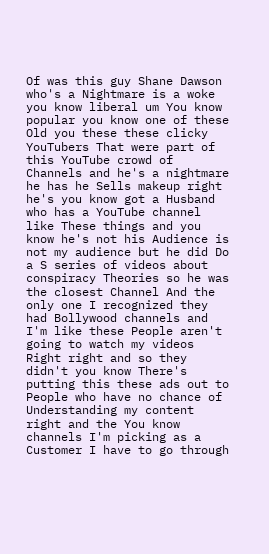Of was this guy Shane Dawson who's a Nightmare is a woke you know liberal um You know popular you know one of these Old you these these clicky YouTubers That were part of this YouTube crowd of Channels and he's a nightmare he has he Sells makeup right he's you know got a Husband who has a YouTube channel like These things and you know he's not his Audience is not my audience but he did Do a S series of videos about conspiracy Theories so he was the closest Channel And the only one I recognized they had Bollywood channels and I'm like these People aren't going to watch my videos Right right and so they didn't you know There's putting this these ads out to People who have no chance of Understanding my content right and the You know channels I'm picking as a Customer I have to go through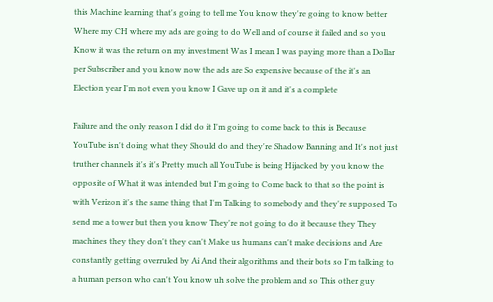this Machine learning that's going to tell me You know they're going to know better Where my CH where my ads are going to do Well and of course it failed and so you Know it was the return on my investment Was I mean I was paying more than a Dollar per Subscriber and you know now the ads are So expensive because of the it's an Election year I'm not even you know I Gave up on it and it's a complete

Failure and the only reason I did do it I'm going to come back to this is Because YouTube isn't doing what they Should do and they're Shadow Banning and It's not just truther channels it's it's Pretty much all YouTube is being Hijacked by you know the opposite of What it was intended but I'm going to Come back to that so the point is with Verizon it's the same thing that I'm Talking to somebody and they're supposed To send me a tower but then you know They're not going to do it because they They machines they they don't they can't Make us humans can't make decisions and Are constantly getting overruled by Ai And their algorithms and their bots so I'm talking to a human person who can't You know uh solve the problem and so This other guy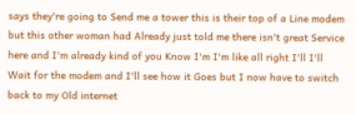says they're going to Send me a tower this is their top of a Line modem but this other woman had Already just told me there isn't great Service here and I'm already kind of you Know I'm I'm like all right I'll I'll Wait for the modem and I'll see how it Goes but I now have to switch back to my Old internet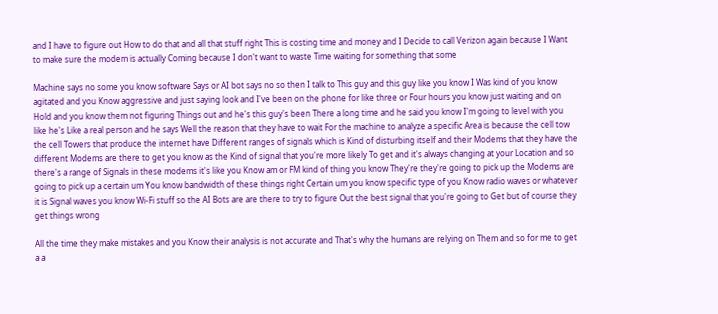and I have to figure out How to do that and all that stuff right This is costing time and money and I Decide to call Verizon again because I Want to make sure the modem is actually Coming because I don't want to waste Time waiting for something that some

Machine says no some you know software Says or AI bot says no so then I talk to This guy and this guy like you know I Was kind of you know agitated and you Know aggressive and just saying look and I've been on the phone for like three or Four hours you know just waiting and on Hold and you know them not figuring Things out and he's this guy's been There a long time and he said you know I'm going to level with you like he's Like a real person and he says Well the reason that they have to wait For the machine to analyze a specific Area is because the cell tow the cell Towers that produce the internet have Different ranges of signals which is Kind of disturbing itself and their Modems that they have the different Modems are there to get you know as the Kind of signal that you're more likely To get and it's always changing at your Location and so there's a range of Signals in these modems it's like you Know am or FM kind of thing you know They're they're going to pick up the Modems are going to pick up a certain um You know bandwidth of these things right Certain um you know specific type of you Know radio waves or whatever it is Signal waves you know Wi-Fi stuff so the AI Bots are are there to try to figure Out the best signal that you're going to Get but of course they get things wrong

All the time they make mistakes and you Know their analysis is not accurate and That's why the humans are relying on Them and so for me to get a a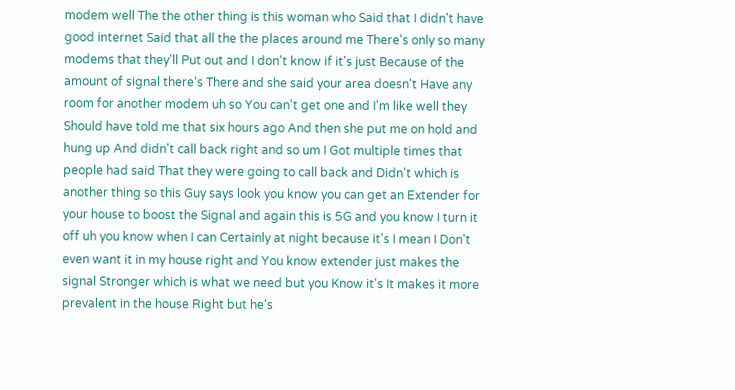modem well The the other thing is this woman who Said that I didn't have good internet Said that all the the places around me There's only so many modems that they'll Put out and I don't know if it's just Because of the amount of signal there's There and she said your area doesn't Have any room for another modem uh so You can't get one and I'm like well they Should have told me that six hours ago And then she put me on hold and hung up And didn't call back right and so um I Got multiple times that people had said That they were going to call back and Didn't which is another thing so this Guy says look you know you can get an Extender for your house to boost the Signal and again this is 5G and you know I turn it off uh you know when I can Certainly at night because it's I mean I Don't even want it in my house right and You know extender just makes the signal Stronger which is what we need but you Know it's It makes it more prevalent in the house Right but he's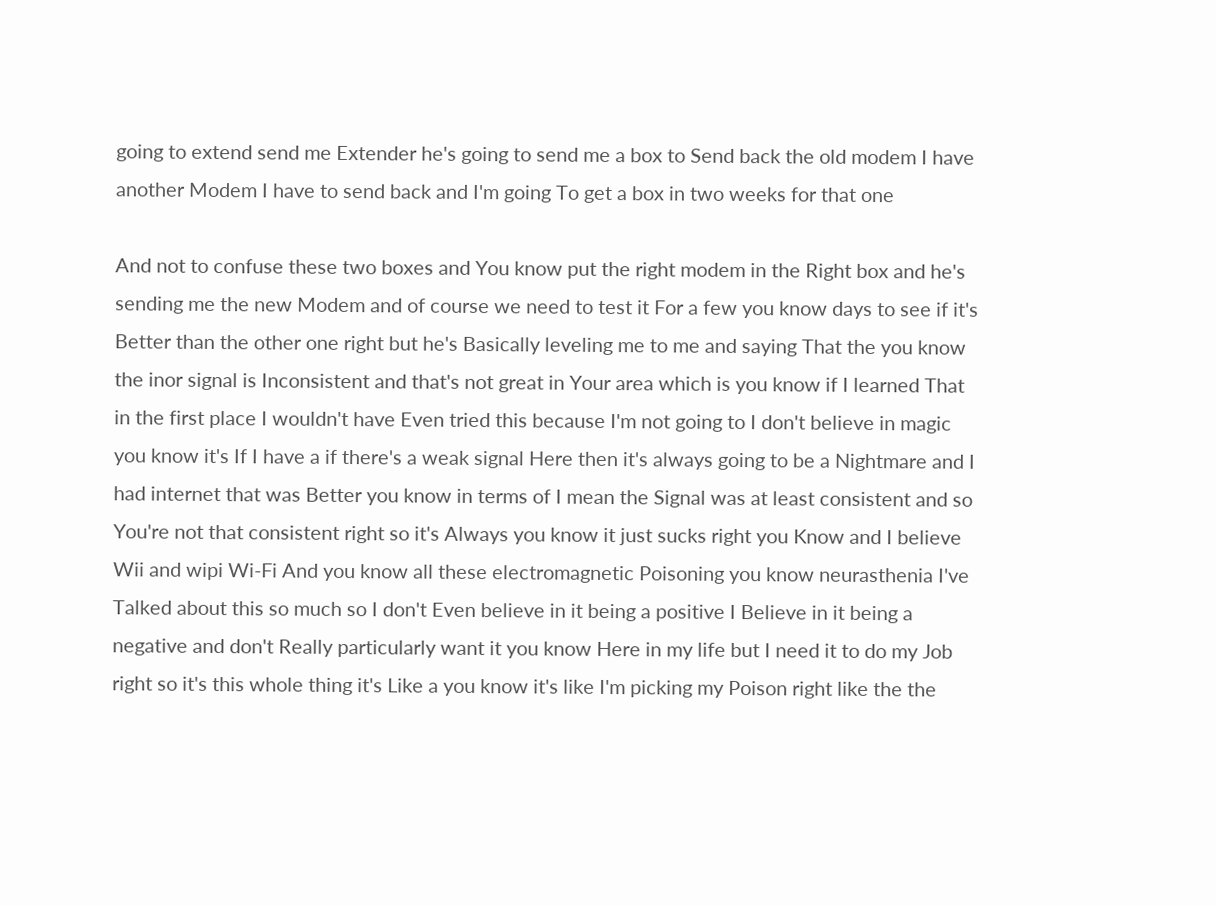going to extend send me Extender he's going to send me a box to Send back the old modem I have another Modem I have to send back and I'm going To get a box in two weeks for that one

And not to confuse these two boxes and You know put the right modem in the Right box and he's sending me the new Modem and of course we need to test it For a few you know days to see if it's Better than the other one right but he's Basically leveling me to me and saying That the you know the inor signal is Inconsistent and that's not great in Your area which is you know if I learned That in the first place I wouldn't have Even tried this because I'm not going to I don't believe in magic you know it's If I have a if there's a weak signal Here then it's always going to be a Nightmare and I had internet that was Better you know in terms of I mean the Signal was at least consistent and so You're not that consistent right so it's Always you know it just sucks right you Know and I believe Wii and wipi Wi-Fi And you know all these electromagnetic Poisoning you know neurasthenia I've Talked about this so much so I don't Even believe in it being a positive I Believe in it being a negative and don't Really particularly want it you know Here in my life but I need it to do my Job right so it's this whole thing it's Like a you know it's like I'm picking my Poison right like the the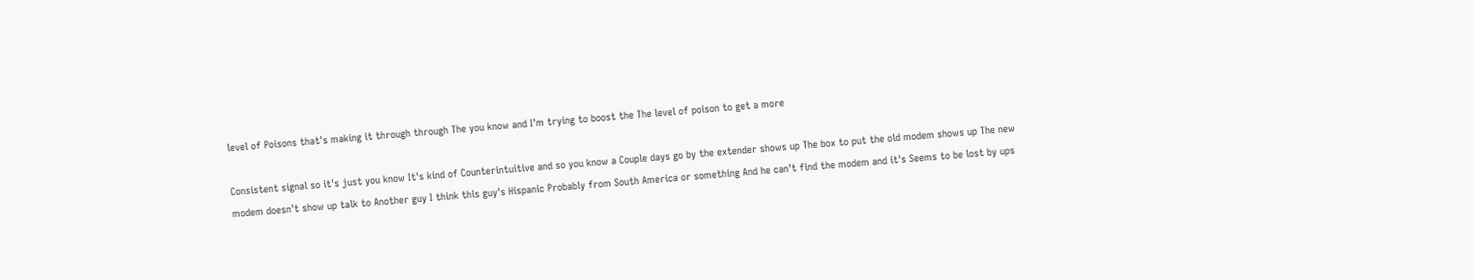level of Poisons that's making it through through The you know and I'm trying to boost the The level of poison to get a more

Consistent signal so it's just you know It's kind of Counterintuitive and so you know a Couple days go by the extender shows up The box to put the old modem shows up The new modem doesn't show up talk to Another guy I think this guy's Hispanic Probably from South America or something And he can't find the modem and it's Seems to be lost by ups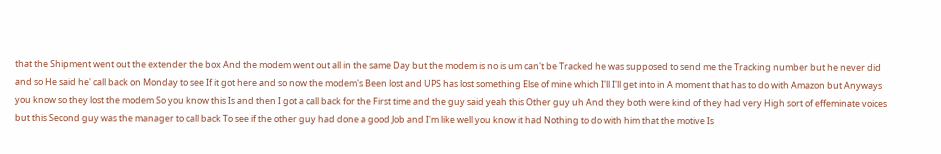that the Shipment went out the extender the box And the modem went out all in the same Day but the modem is no is um can't be Tracked he was supposed to send me the Tracking number but he never did and so He said he' call back on Monday to see If it got here and so now the modem's Been lost and UPS has lost something Else of mine which I'll I'll get into in A moment that has to do with Amazon but Anyways you know so they lost the modem So you know this Is and then I got a call back for the First time and the guy said yeah this Other guy uh And they both were kind of they had very High sort of effeminate voices but this Second guy was the manager to call back To see if the other guy had done a good Job and I'm like well you know it had Nothing to do with him that the motive Is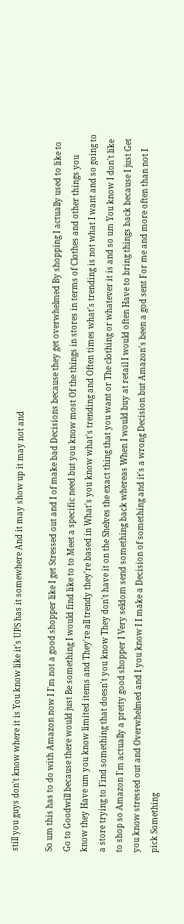still you guys don't know where it is You know like it's UPS has it somewhere And it may show up it may not and

So um this has to do with Amazon now I I'm not a good shopper like I get Stressed out and I of make bad Decisions because they get overwhelmed By shopping I actually used to like to Go to Goodwill because there would just Be something I would find like to to Meet a specific need but you know most Of the things in stores in terms of Clothes and other things you know they Have um you know limited items and They're all trendy they're based in What's you know what's trending and Often times what's trending is not what I want and so going to a store trying to Find something that doesn't you know They don't have it on the Shelves the exact thing that you want or The clothing or whatever it is and so um You know I don't like to shop so Amazon I'm actually a pretty good shopper I Very seldom send something back whereas When I would buy at retail I would often Have to bring things back because I just Get you know stressed out and Overwhelmed and I you know I I make a Decision of something and it's a wrong Decision but Amazon's been a god sent For me and more often than not I pick Something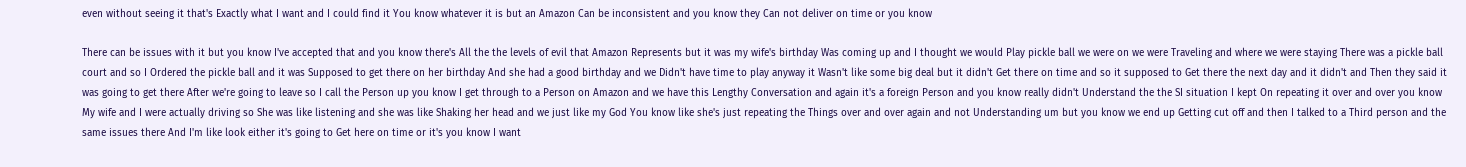even without seeing it that's Exactly what I want and I could find it You know whatever it is but an Amazon Can be inconsistent and you know they Can not deliver on time or you know

There can be issues with it but you know I've accepted that and you know there's All the the levels of evil that Amazon Represents but it was my wife's birthday Was coming up and I thought we would Play pickle ball we were on we were Traveling and where we were staying There was a pickle ball court and so I Ordered the pickle ball and it was Supposed to get there on her birthday And she had a good birthday and we Didn't have time to play anyway it Wasn't like some big deal but it didn't Get there on time and so it supposed to Get there the next day and it didn't and Then they said it was going to get there After we're going to leave so I call the Person up you know I get through to a Person on Amazon and we have this Lengthy Conversation and again it's a foreign Person and you know really didn't Understand the the SI situation I kept On repeating it over and over you know My wife and I were actually driving so She was like listening and she was like Shaking her head and we just like my God You know like she's just repeating the Things over and over again and not Understanding um but you know we end up Getting cut off and then I talked to a Third person and the same issues there And I'm like look either it's going to Get here on time or it's you know I want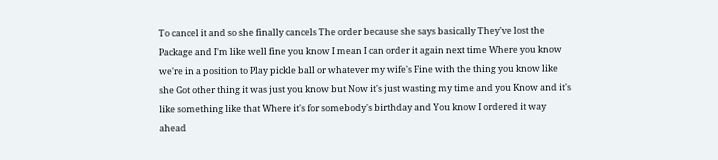To cancel it and so she finally cancels The order because she says basically They've lost the Package and I'm like well fine you know I mean I can order it again next time Where you know we're in a position to Play pickle ball or whatever my wife's Fine with the thing you know like she Got other thing it was just you know but Now it's just wasting my time and you Know and it's like something like that Where it's for somebody's birthday and You know I ordered it way ahead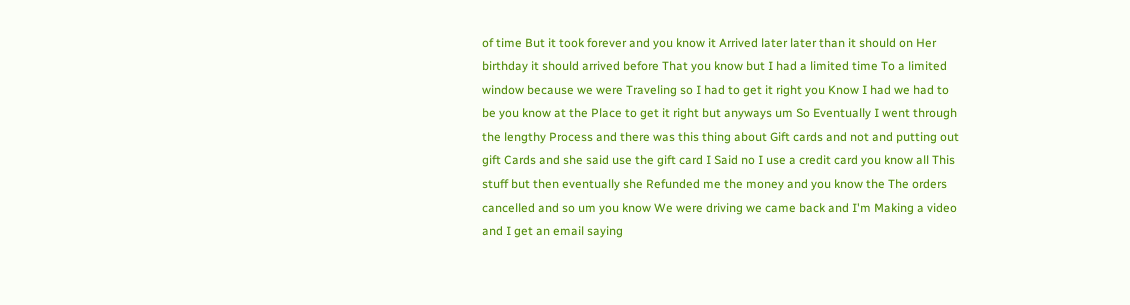of time But it took forever and you know it Arrived later later than it should on Her birthday it should arrived before That you know but I had a limited time To a limited window because we were Traveling so I had to get it right you Know I had we had to be you know at the Place to get it right but anyways um So Eventually I went through the lengthy Process and there was this thing about Gift cards and not and putting out gift Cards and she said use the gift card I Said no I use a credit card you know all This stuff but then eventually she Refunded me the money and you know the The orders cancelled and so um you know We were driving we came back and I'm Making a video and I get an email saying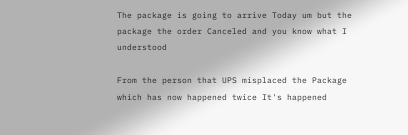The package is going to arrive Today um but the package the order Canceled and you know what I understood

From the person that UPS misplaced the Package which has now happened twice It's happened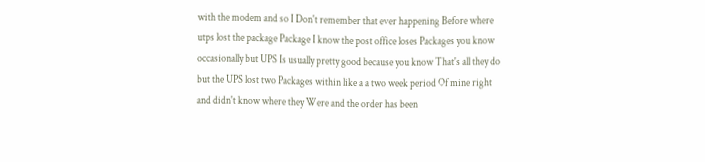with the modem and so I Don't remember that ever happening Before where utps lost the package Package I know the post office loses Packages you know occasionally but UPS Is usually pretty good because you know That's all they do but the UPS lost two Packages within like a a two week period Of mine right and didn't know where they Were and the order has been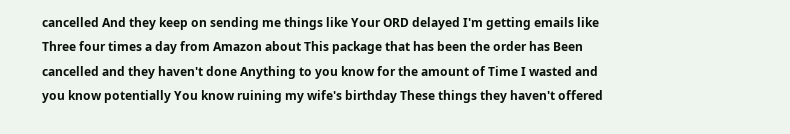cancelled And they keep on sending me things like Your ORD delayed I'm getting emails like Three four times a day from Amazon about This package that has been the order has Been cancelled and they haven't done Anything to you know for the amount of Time I wasted and you know potentially You know ruining my wife's birthday These things they haven't offered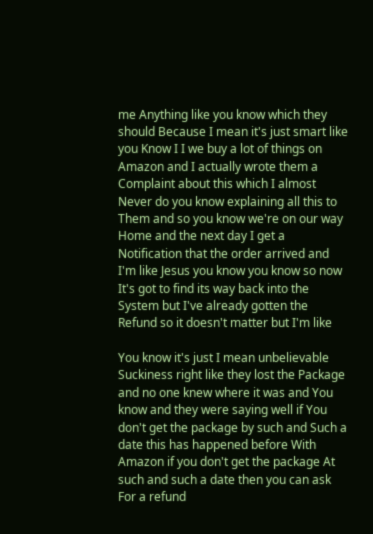me Anything like you know which they should Because I mean it's just smart like you Know I I we buy a lot of things on Amazon and I actually wrote them a Complaint about this which I almost Never do you know explaining all this to Them and so you know we're on our way Home and the next day I get a Notification that the order arrived and I'm like Jesus you know you know so now It's got to find its way back into the System but I've already gotten the Refund so it doesn't matter but I'm like

You know it's just I mean unbelievable Suckiness right like they lost the Package and no one knew where it was and You know and they were saying well if You don't get the package by such and Such a date this has happened before With Amazon if you don't get the package At such and such a date then you can ask For a refund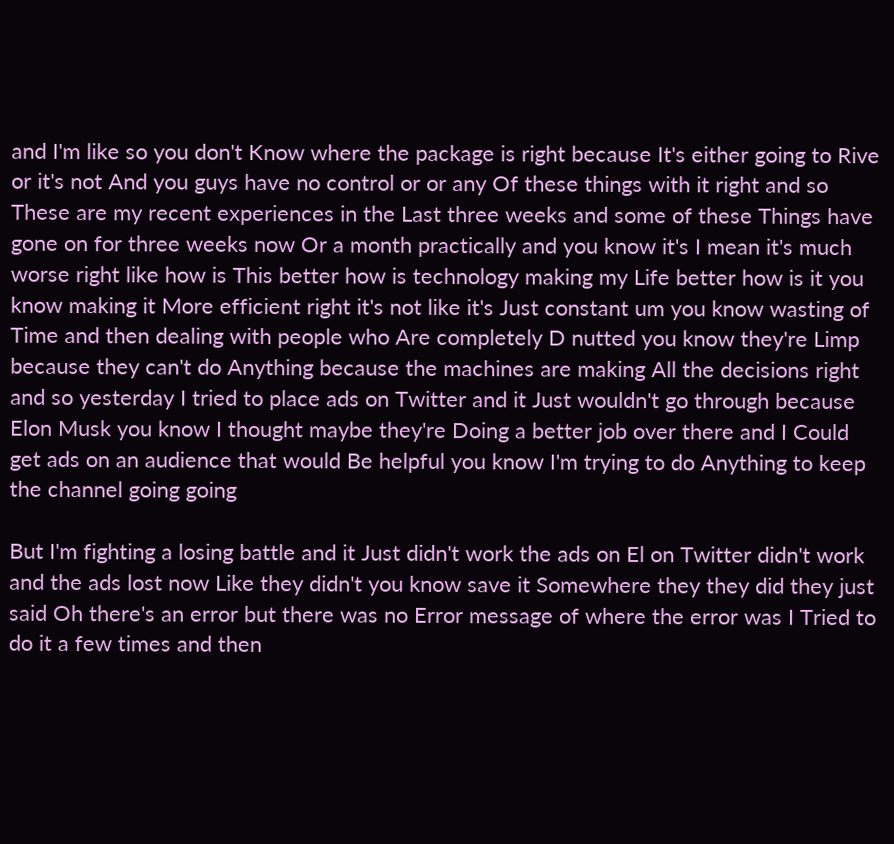and I'm like so you don't Know where the package is right because It's either going to Rive or it's not And you guys have no control or or any Of these things with it right and so These are my recent experiences in the Last three weeks and some of these Things have gone on for three weeks now Or a month practically and you know it's I mean it's much worse right like how is This better how is technology making my Life better how is it you know making it More efficient right it's not like it's Just constant um you know wasting of Time and then dealing with people who Are completely D nutted you know they're Limp because they can't do Anything because the machines are making All the decisions right and so yesterday I tried to place ads on Twitter and it Just wouldn't go through because Elon Musk you know I thought maybe they're Doing a better job over there and I Could get ads on an audience that would Be helpful you know I'm trying to do Anything to keep the channel going going

But I'm fighting a losing battle and it Just didn't work the ads on El on Twitter didn't work and the ads lost now Like they didn't you know save it Somewhere they they did they just said Oh there's an error but there was no Error message of where the error was I Tried to do it a few times and then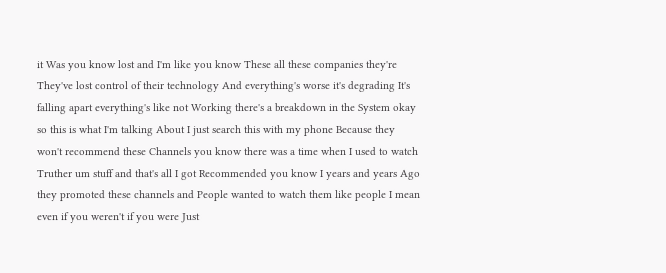it Was you know lost and I'm like you know These all these companies they're They've lost control of their technology And everything's worse it's degrading It's falling apart everything's like not Working there's a breakdown in the System okay so this is what I'm talking About I just search this with my phone Because they won't recommend these Channels you know there was a time when I used to watch Truther um stuff and that's all I got Recommended you know I years and years Ago they promoted these channels and People wanted to watch them like people I mean even if you weren't if you were Just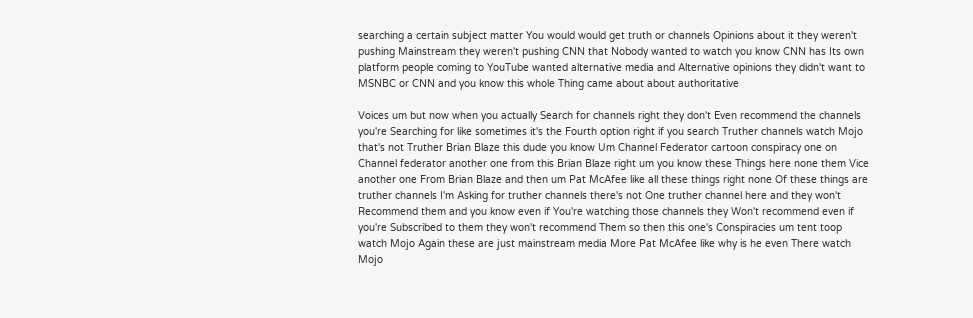searching a certain subject matter You would would get truth or channels Opinions about it they weren't pushing Mainstream they weren't pushing CNN that Nobody wanted to watch you know CNN has Its own platform people coming to YouTube wanted alternative media and Alternative opinions they didn't want to MSNBC or CNN and you know this whole Thing came about about authoritative

Voices um but now when you actually Search for channels right they don't Even recommend the channels you're Searching for like sometimes it's the Fourth option right if you search Truther channels watch Mojo that's not Truther Brian Blaze this dude you know Um Channel Federator cartoon conspiracy one on Channel federator another one from this Brian Blaze right um you know these Things here none them Vice another one From Brian Blaze and then um Pat McAfee like all these things right none Of these things are truther channels I'm Asking for truther channels there's not One truther channel here and they won't Recommend them and you know even if You're watching those channels they Won't recommend even if you're Subscribed to them they won't recommend Them so then this one's Conspiracies um tent toop watch Mojo Again these are just mainstream media More Pat McAfee like why is he even There watch Mojo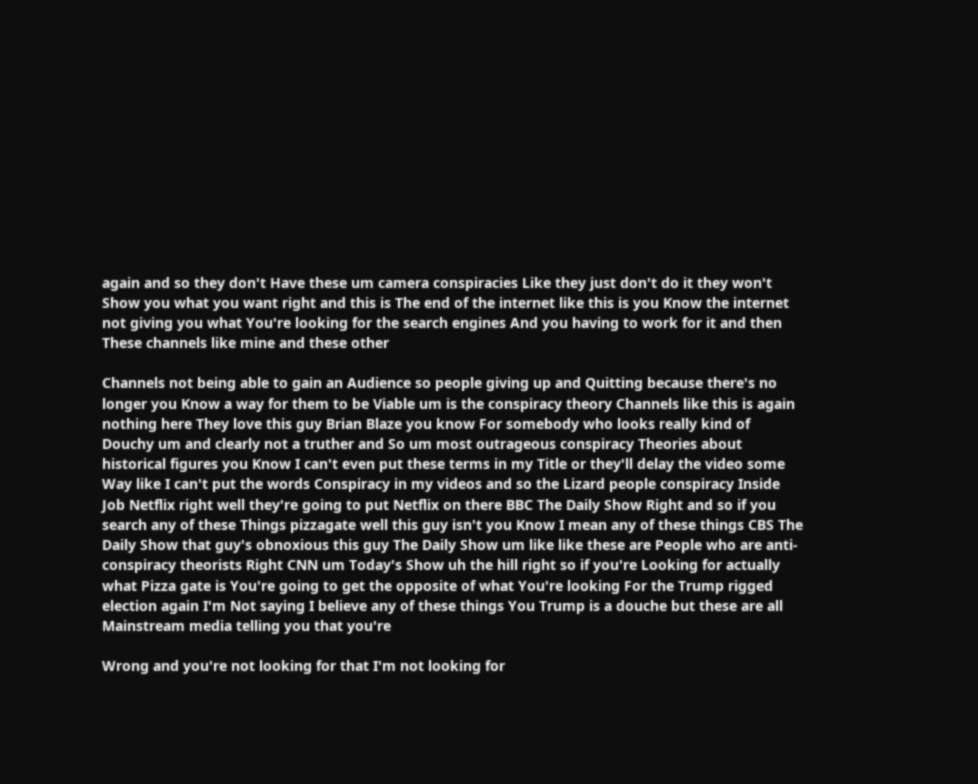again and so they don't Have these um camera conspiracies Like they just don't do it they won't Show you what you want right and this is The end of the internet like this is you Know the internet not giving you what You're looking for the search engines And you having to work for it and then These channels like mine and these other

Channels not being able to gain an Audience so people giving up and Quitting because there's no longer you Know a way for them to be Viable um is the conspiracy theory Channels like this is again nothing here They love this guy Brian Blaze you know For somebody who looks really kind of Douchy um and clearly not a truther and So um most outrageous conspiracy Theories about historical figures you Know I can't even put these terms in my Title or they'll delay the video some Way like I can't put the words Conspiracy in my videos and so the Lizard people conspiracy Inside Job Netflix right well they're going to put Netflix on there BBC The Daily Show Right and so if you search any of these Things pizzagate well this guy isn't you Know I mean any of these things CBS The Daily Show that guy's obnoxious this guy The Daily Show um like like these are People who are anti-conspiracy theorists Right CNN um Today's Show uh the hill right so if you're Looking for actually what Pizza gate is You're going to get the opposite of what You're looking For the Trump rigged election again I'm Not saying I believe any of these things You Trump is a douche but these are all Mainstream media telling you that you're

Wrong and you're not looking for that I'm not looking for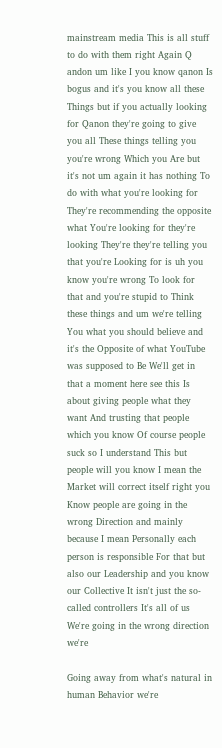mainstream media This is all stuff to do with them right Again Q andon um like I you know qanon Is bogus and it's you know all these Things but if you actually looking for Qanon they're going to give you all These things telling you you're wrong Which you Are but it's not um again it has nothing To do with what you're looking for They're recommending the opposite what You're looking for they're looking They're they're telling you that you're Looking for is uh you know you're wrong To look for that and you're stupid to Think these things and um we're telling You what you should believe and it's the Opposite of what YouTube was supposed to Be We'll get in that a moment here see this Is about giving people what they want And trusting that people which you know Of course people suck so I understand This but people will you know I mean the Market will correct itself right you Know people are going in the wrong Direction and mainly because I mean Personally each person is responsible For that but also our Leadership and you know our Collective It isn't just the so-called controllers It's all of us We're going in the wrong direction we're

Going away from what's natural in human Behavior we're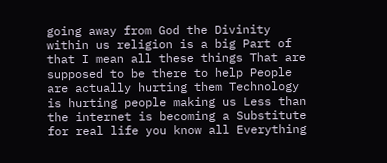going away from God the Divinity within us religion is a big Part of that I mean all these things That are supposed to be there to help People are actually hurting them Technology is hurting people making us Less than the internet is becoming a Substitute for real life you know all Everything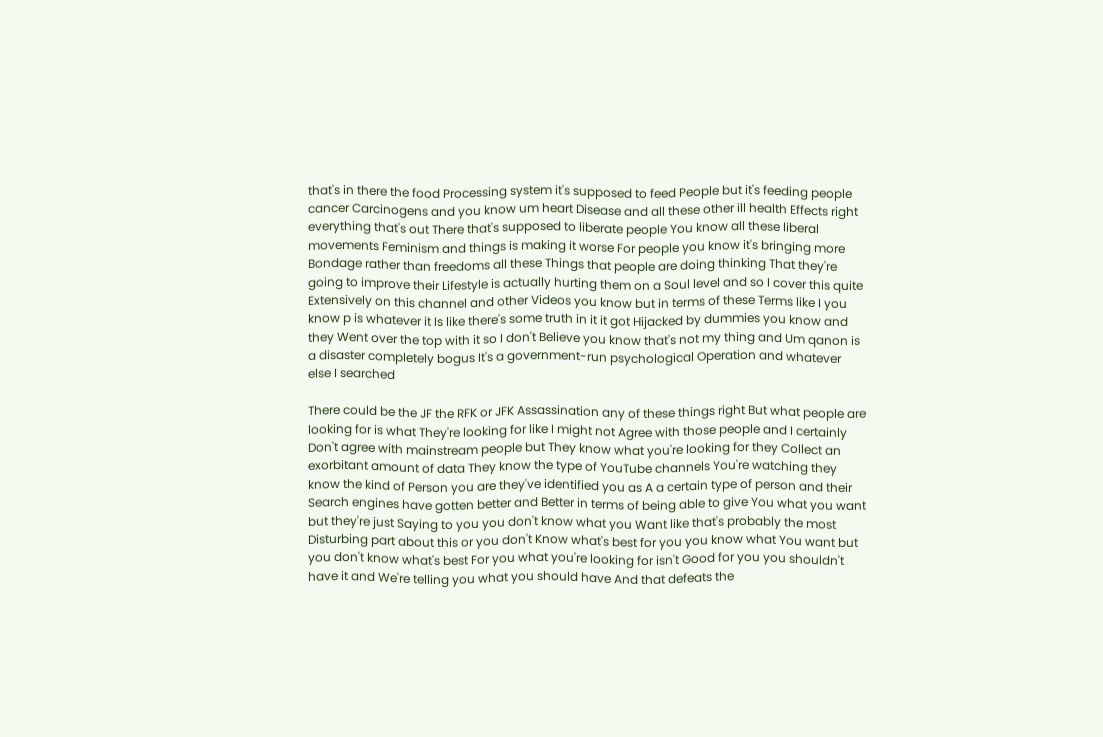that's in there the food Processing system it's supposed to feed People but it's feeding people cancer Carcinogens and you know um heart Disease and all these other ill health Effects right everything that's out There that's supposed to liberate people You know all these liberal movements Feminism and things is making it worse For people you know it's bringing more Bondage rather than freedoms all these Things that people are doing thinking That they're going to improve their Lifestyle is actually hurting them on a Soul level and so I cover this quite Extensively on this channel and other Videos you know but in terms of these Terms like I you know p is whatever it Is like there's some truth in it it got Hijacked by dummies you know and they Went over the top with it so I don't Believe you know that's not my thing and Um qanon is a disaster completely bogus It's a government-run psychological Operation and whatever else I searched

There could be the JF the RFK or JFK Assassination any of these things right But what people are looking for is what They're looking for like I might not Agree with those people and I certainly Don't agree with mainstream people but They know what you're looking for they Collect an exorbitant amount of data They know the type of YouTube channels You're watching they know the kind of Person you are they've identified you as A a certain type of person and their Search engines have gotten better and Better in terms of being able to give You what you want but they're just Saying to you you don't know what you Want like that's probably the most Disturbing part about this or you don't Know what's best for you you know what You want but you don't know what's best For you what you're looking for isn't Good for you you shouldn't have it and We're telling you what you should have And that defeats the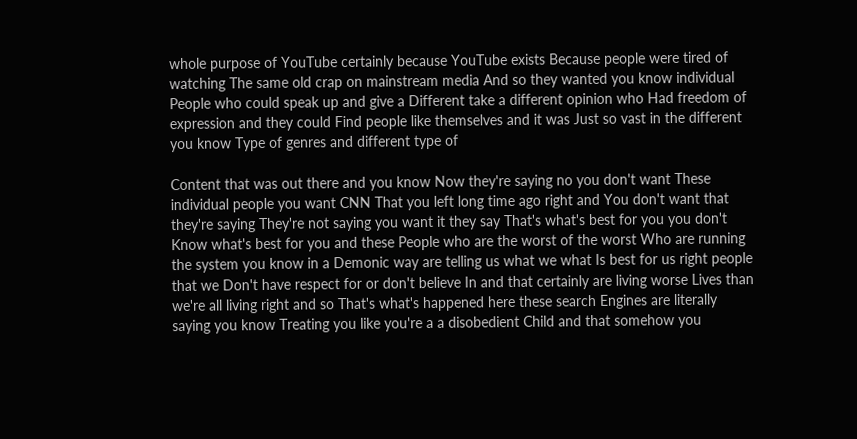whole purpose of YouTube certainly because YouTube exists Because people were tired of watching The same old crap on mainstream media And so they wanted you know individual People who could speak up and give a Different take a different opinion who Had freedom of expression and they could Find people like themselves and it was Just so vast in the different you know Type of genres and different type of

Content that was out there and you know Now they're saying no you don't want These individual people you want CNN That you left long time ago right and You don't want that they're saying They're not saying you want it they say That's what's best for you you don't Know what's best for you and these People who are the worst of the worst Who are running the system you know in a Demonic way are telling us what we what Is best for us right people that we Don't have respect for or don't believe In and that certainly are living worse Lives than we're all living right and so That's what's happened here these search Engines are literally saying you know Treating you like you're a a disobedient Child and that somehow you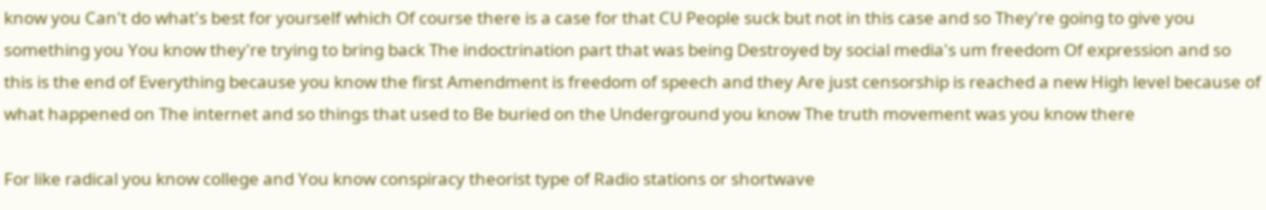know you Can't do what's best for yourself which Of course there is a case for that CU People suck but not in this case and so They're going to give you something you You know they're trying to bring back The indoctrination part that was being Destroyed by social media's um freedom Of expression and so this is the end of Everything because you know the first Amendment is freedom of speech and they Are just censorship is reached a new High level because of what happened on The internet and so things that used to Be buried on the Underground you know The truth movement was you know there

For like radical you know college and You know conspiracy theorist type of Radio stations or shortwave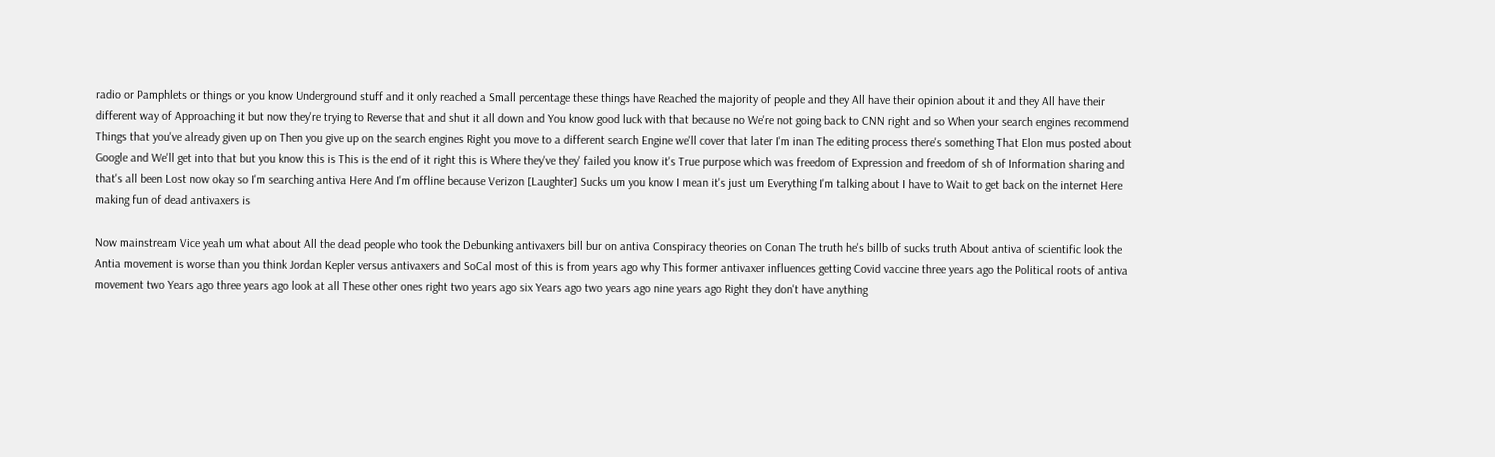radio or Pamphlets or things or you know Underground stuff and it only reached a Small percentage these things have Reached the majority of people and they All have their opinion about it and they All have their different way of Approaching it but now they're trying to Reverse that and shut it all down and You know good luck with that because no We're not going back to CNN right and so When your search engines recommend Things that you've already given up on Then you give up on the search engines Right you move to a different search Engine we'll cover that later I'm inan The editing process there's something That Elon mus posted about Google and We'll get into that but you know this is This is the end of it right this is Where they've they' failed you know it's True purpose which was freedom of Expression and freedom of sh of Information sharing and that's all been Lost now okay so I'm searching antiva Here And I'm offline because Verizon [Laughter] Sucks um you know I mean it's just um Everything I'm talking about I have to Wait to get back on the internet Here making fun of dead antivaxers is

Now mainstream Vice yeah um what about All the dead people who took the Debunking antivaxers bill bur on antiva Conspiracy theories on Conan The truth he's billb of sucks truth About antiva of scientific look the Antia movement is worse than you think Jordan Kepler versus antivaxers and SoCal most of this is from years ago why This former antivaxer influences getting Covid vaccine three years ago the Political roots of antiva movement two Years ago three years ago look at all These other ones right two years ago six Years ago two years ago nine years ago Right they don't have anything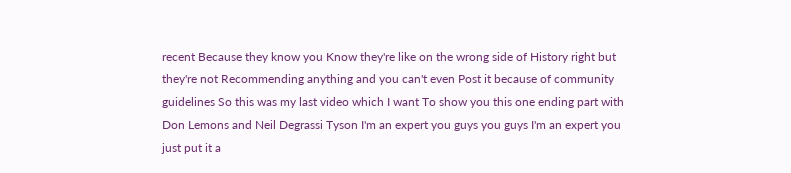recent Because they know you Know they're like on the wrong side of History right but they're not Recommending anything and you can't even Post it because of community guidelines So this was my last video which I want To show you this one ending part with Don Lemons and Neil Degrassi Tyson I'm an expert you guys you guys I'm an expert you just put it a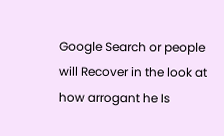Google Search or people will Recover in the look at how arrogant he Is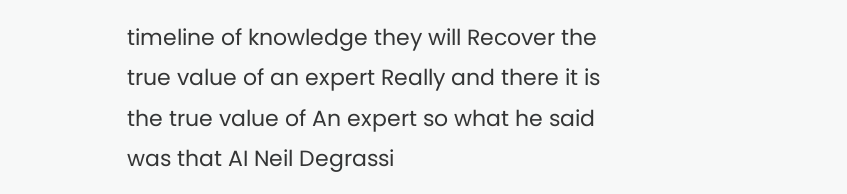timeline of knowledge they will Recover the true value of an expert Really and there it is the true value of An expert so what he said was that AI Neil Degrassi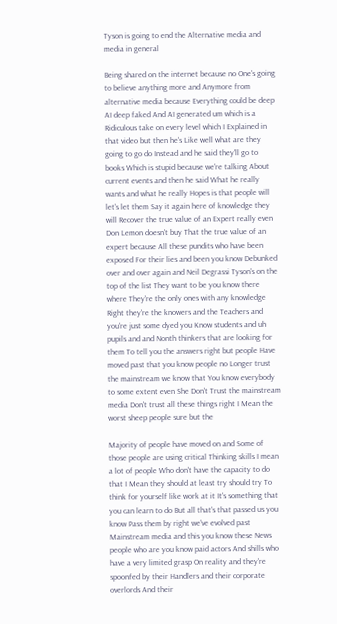Tyson is going to end the Alternative media and media in general

Being shared on the internet because no One's going to believe anything more and Anymore from alternative media because Everything could be deep AI deep faked And AI generated um which is a Ridiculous take on every level which I Explained in that video but then he's Like well what are they going to go do Instead and he said they'll go to books Which is stupid because we're talking About current events and then he said What he really wants and what he really Hopes is that people will let's let them Say it again here of knowledge they will Recover the true value of an Expert really even Don Lemon doesn't buy That the true value of an expert because All these pundits who have been exposed For their lies and been you know Debunked over and over again and Neil Degrassi Tyson's on the top of the list They want to be you know there where They're the only ones with any knowledge Right they're the knowers and the Teachers and you're just some dyed you Know students and uh pupils and and Nonth thinkers that are looking for them To tell you the answers right but people Have moved past that you know people no Longer trust the mainstream we know that You know everybody to some extent even She Don't Trust the mainstream media Don't trust all these things right I Mean the worst sheep people sure but the

Majority of people have moved on and Some of those people are using critical Thinking skills I mean a lot of people Who don't have the capacity to do that I Mean they should at least try should try To think for yourself like work at it It's something that you can learn to do But all that's that passed us you know Pass them by right we've evolved past Mainstream media and this you know these News people who are you know paid actors And shills who have a very limited grasp On reality and they're spoonfed by their Handlers and their corporate overlords And their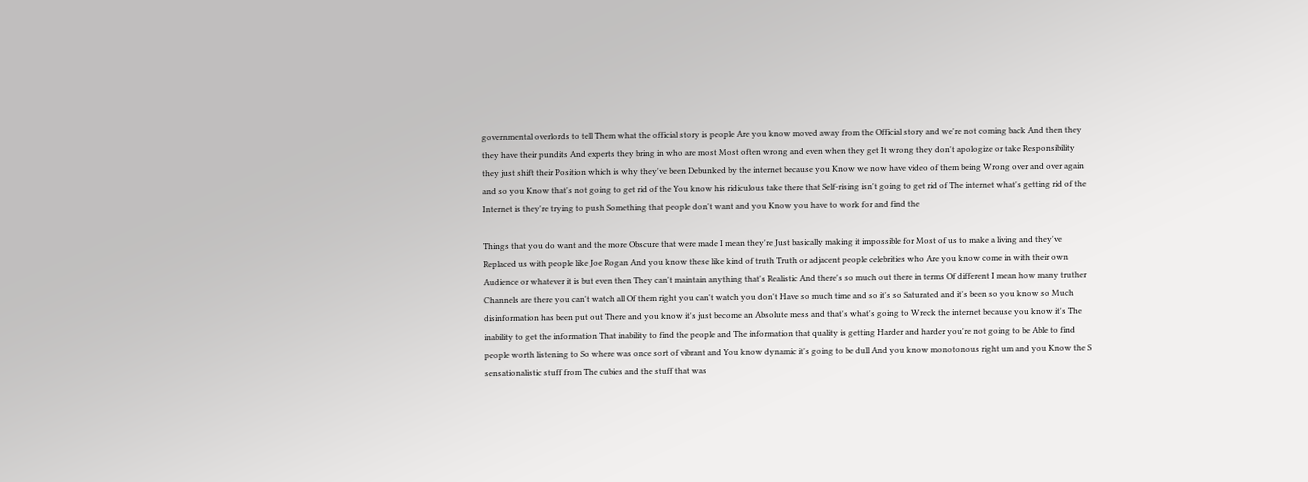governmental overlords to tell Them what the official story is people Are you know moved away from the Official story and we're not coming back And then they they have their pundits And experts they bring in who are most Most often wrong and even when they get It wrong they don't apologize or take Responsibility they just shift their Position which is why they've been Debunked by the internet because you Know we now have video of them being Wrong over and over again and so you Know that's not going to get rid of the You know his ridiculous take there that Self-rising isn't going to get rid of The internet what's getting rid of the Internet is they're trying to push Something that people don't want and you Know you have to work for and find the

Things that you do want and the more Obscure that were made I mean they're Just basically making it impossible for Most of us to make a living and they've Replaced us with people like Joe Rogan And you know these like kind of truth Truth or adjacent people celebrities who Are you know come in with their own Audience or whatever it is but even then They can't maintain anything that's Realistic And there's so much out there in terms Of different I mean how many truther Channels are there you can't watch all Of them right you can't watch you don't Have so much time and so it's so Saturated and it's been so you know so Much disinformation has been put out There and you know it's just become an Absolute mess and that's what's going to Wreck the internet because you know it's The inability to get the information That inability to find the people and The information that quality is getting Harder and harder you're not going to be Able to find people worth listening to So where was once sort of vibrant and You know dynamic it's going to be dull And you know monotonous right um and you Know the S sensationalistic stuff from The cubies and the stuff that was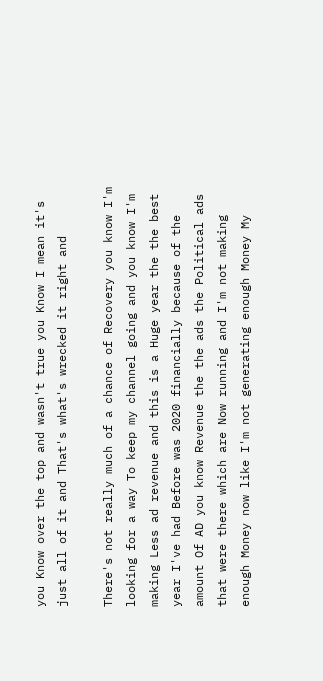you Know over the top and wasn't true you Know I mean it's just all of it and That's what's wrecked it right and

There's not really much of a chance of Recovery you know I'm looking for a way To keep my channel going and you know I'm making Less ad revenue and this is a Huge year the the best year I've had Before was 2020 financially because of the amount Of AD you know Revenue the the ads the Political ads that were there which are Now running and I'm not making enough Money now like I'm not generating enough Money My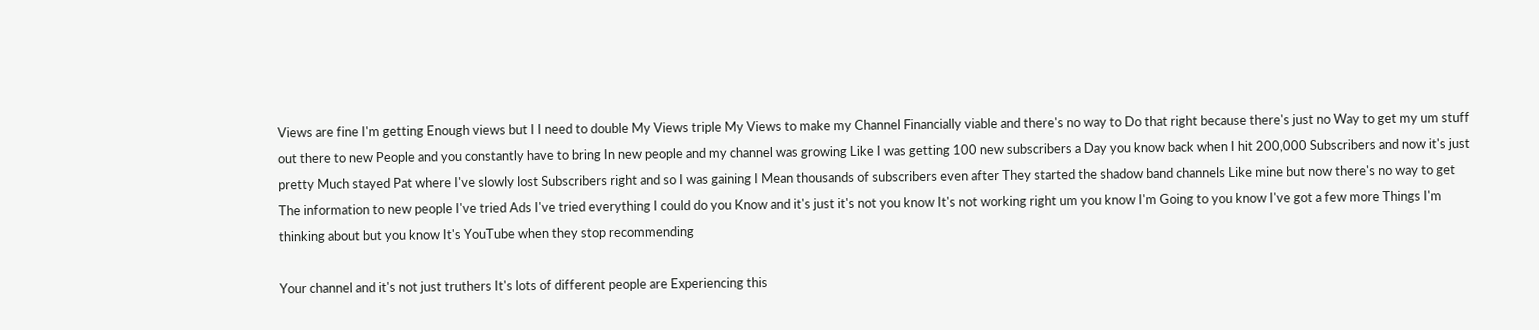Views are fine I'm getting Enough views but I I need to double My Views triple My Views to make my Channel Financially viable and there's no way to Do that right because there's just no Way to get my um stuff out there to new People and you constantly have to bring In new people and my channel was growing Like I was getting 100 new subscribers a Day you know back when I hit 200,000 Subscribers and now it's just pretty Much stayed Pat where I've slowly lost Subscribers right and so I was gaining I Mean thousands of subscribers even after They started the shadow band channels Like mine but now there's no way to get The information to new people I've tried Ads I've tried everything I could do you Know and it's just it's not you know It's not working right um you know I'm Going to you know I've got a few more Things I'm thinking about but you know It's YouTube when they stop recommending

Your channel and it's not just truthers It's lots of different people are Experiencing this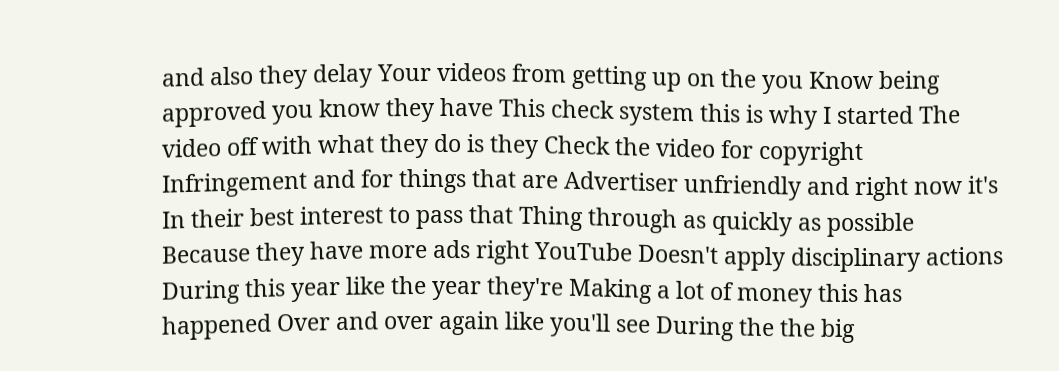and also they delay Your videos from getting up on the you Know being approved you know they have This check system this is why I started The video off with what they do is they Check the video for copyright Infringement and for things that are Advertiser unfriendly and right now it's In their best interest to pass that Thing through as quickly as possible Because they have more ads right YouTube Doesn't apply disciplinary actions During this year like the year they're Making a lot of money this has happened Over and over again like you'll see During the the big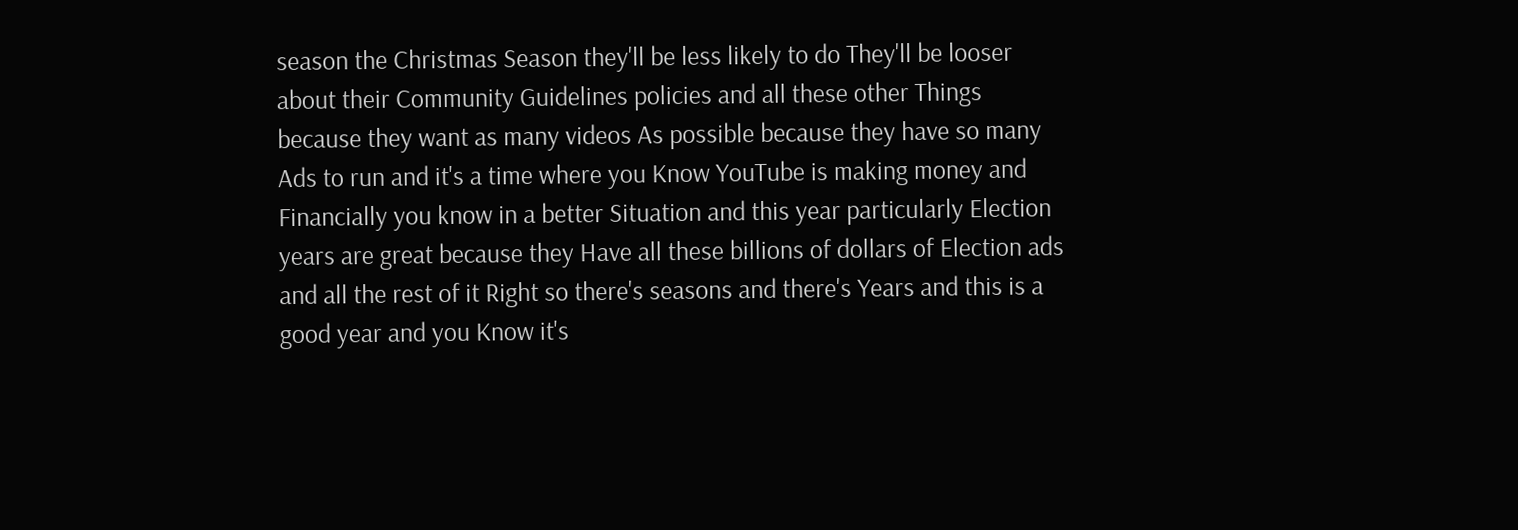season the Christmas Season they'll be less likely to do They'll be looser about their Community Guidelines policies and all these other Things because they want as many videos As possible because they have so many Ads to run and it's a time where you Know YouTube is making money and Financially you know in a better Situation and this year particularly Election years are great because they Have all these billions of dollars of Election ads and all the rest of it Right so there's seasons and there's Years and this is a good year and you Know it's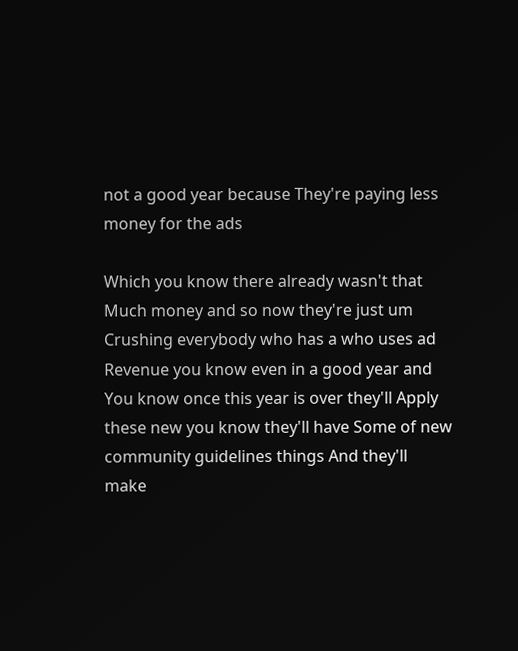not a good year because They're paying less money for the ads

Which you know there already wasn't that Much money and so now they're just um Crushing everybody who has a who uses ad Revenue you know even in a good year and You know once this year is over they'll Apply these new you know they'll have Some of new community guidelines things And they'll make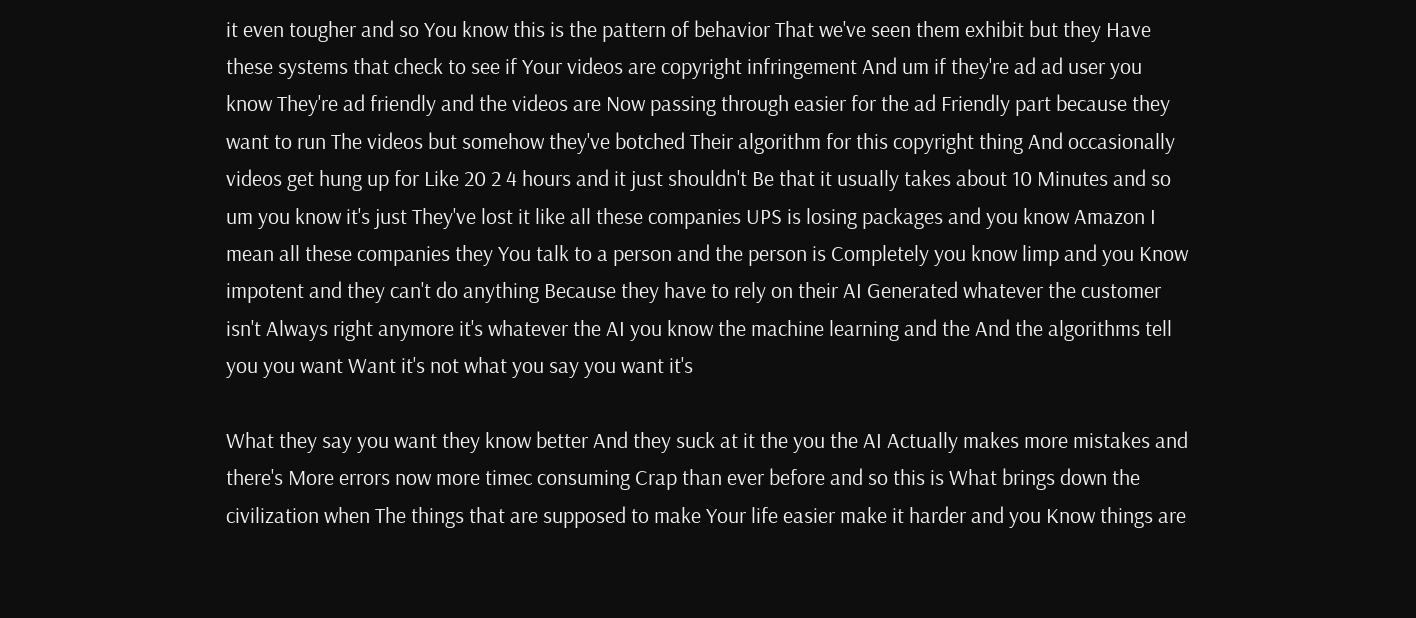it even tougher and so You know this is the pattern of behavior That we've seen them exhibit but they Have these systems that check to see if Your videos are copyright infringement And um if they're ad ad user you know They're ad friendly and the videos are Now passing through easier for the ad Friendly part because they want to run The videos but somehow they've botched Their algorithm for this copyright thing And occasionally videos get hung up for Like 20 2 4 hours and it just shouldn't Be that it usually takes about 10 Minutes and so um you know it's just They've lost it like all these companies UPS is losing packages and you know Amazon I mean all these companies they You talk to a person and the person is Completely you know limp and you Know impotent and they can't do anything Because they have to rely on their AI Generated whatever the customer isn't Always right anymore it's whatever the AI you know the machine learning and the And the algorithms tell you you want Want it's not what you say you want it's

What they say you want they know better And they suck at it the you the AI Actually makes more mistakes and there's More errors now more timec consuming Crap than ever before and so this is What brings down the civilization when The things that are supposed to make Your life easier make it harder and you Know things are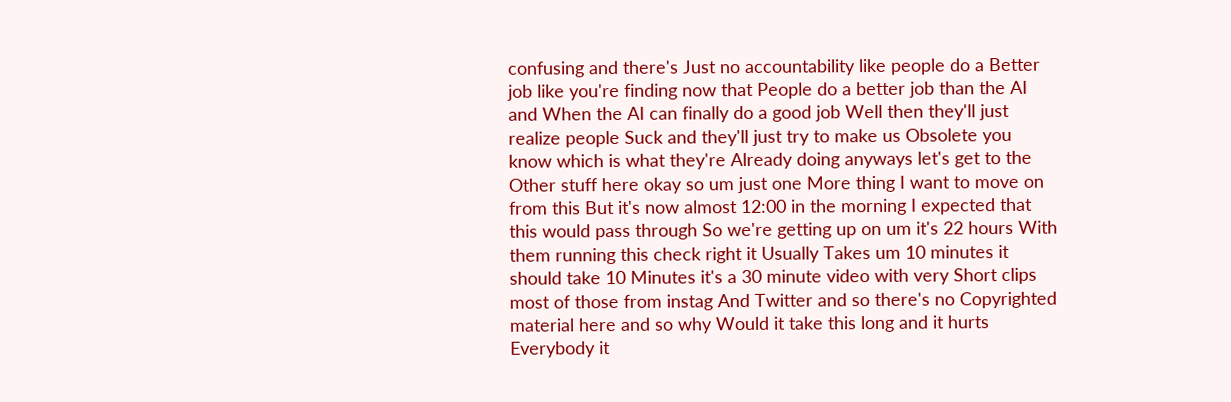confusing and there's Just no accountability like people do a Better job like you're finding now that People do a better job than the AI and When the AI can finally do a good job Well then they'll just realize people Suck and they'll just try to make us Obsolete you know which is what they're Already doing anyways let's get to the Other stuff here okay so um just one More thing I want to move on from this But it's now almost 12:00 in the morning I expected that this would pass through So we're getting up on um it's 22 hours With them running this check right it Usually Takes um 10 minutes it should take 10 Minutes it's a 30 minute video with very Short clips most of those from instag And Twitter and so there's no Copyrighted material here and so why Would it take this long and it hurts Everybody it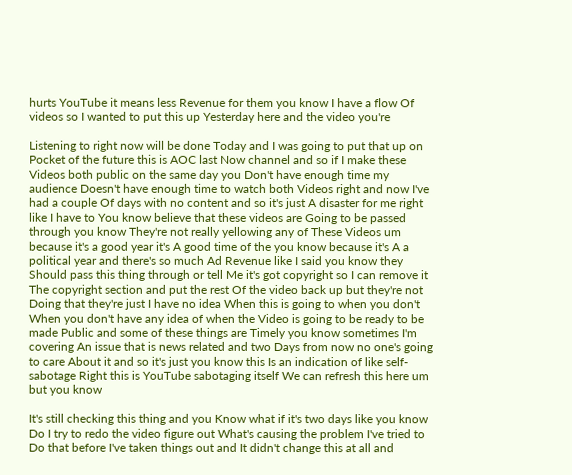hurts YouTube it means less Revenue for them you know I have a flow Of videos so I wanted to put this up Yesterday here and the video you're

Listening to right now will be done Today and I was going to put that up on Pocket of the future this is AOC last Now channel and so if I make these Videos both public on the same day you Don't have enough time my audience Doesn't have enough time to watch both Videos right and now I've had a couple Of days with no content and so it's just A disaster for me right like I have to You know believe that these videos are Going to be passed through you know They're not really yellowing any of These Videos um because it's a good year it's A good time of the you know because it's A a political year and there's so much Ad Revenue like I said you know they Should pass this thing through or tell Me it's got copyright so I can remove it The copyright section and put the rest Of the video back up but they're not Doing that they're just I have no idea When this is going to when you don't When you don't have any idea of when the Video is going to be ready to be made Public and some of these things are Timely you know sometimes I'm covering An issue that is news related and two Days from now no one's going to care About it and so it's just you know this Is an indication of like self- sabotage Right this is YouTube sabotaging itself We can refresh this here um but you know

It's still checking this thing and you Know what if it's two days like you know Do I try to redo the video figure out What's causing the problem I've tried to Do that before I've taken things out and It didn't change this at all and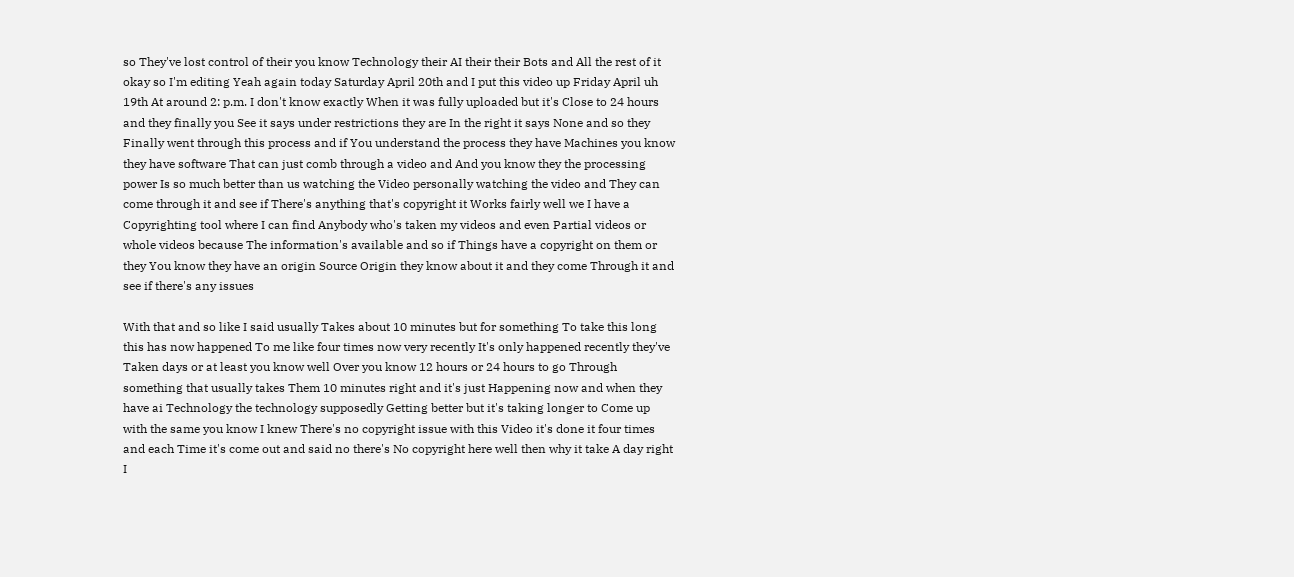so They've lost control of their you know Technology their AI their their Bots and All the rest of it okay so I'm editing Yeah again today Saturday April 20th and I put this video up Friday April uh 19th At around 2: p.m. I don't know exactly When it was fully uploaded but it's Close to 24 hours and they finally you See it says under restrictions they are In the right it says None and so they Finally went through this process and if You understand the process they have Machines you know they have software That can just comb through a video and And you know they the processing power Is so much better than us watching the Video personally watching the video and They can come through it and see if There's anything that's copyright it Works fairly well we I have a Copyrighting tool where I can find Anybody who's taken my videos and even Partial videos or whole videos because The information's available and so if Things have a copyright on them or they You know they have an origin Source Origin they know about it and they come Through it and see if there's any issues

With that and so like I said usually Takes about 10 minutes but for something To take this long this has now happened To me like four times now very recently It's only happened recently they've Taken days or at least you know well Over you know 12 hours or 24 hours to go Through something that usually takes Them 10 minutes right and it's just Happening now and when they have ai Technology the technology supposedly Getting better but it's taking longer to Come up with the same you know I knew There's no copyright issue with this Video it's done it four times and each Time it's come out and said no there's No copyright here well then why it take A day right I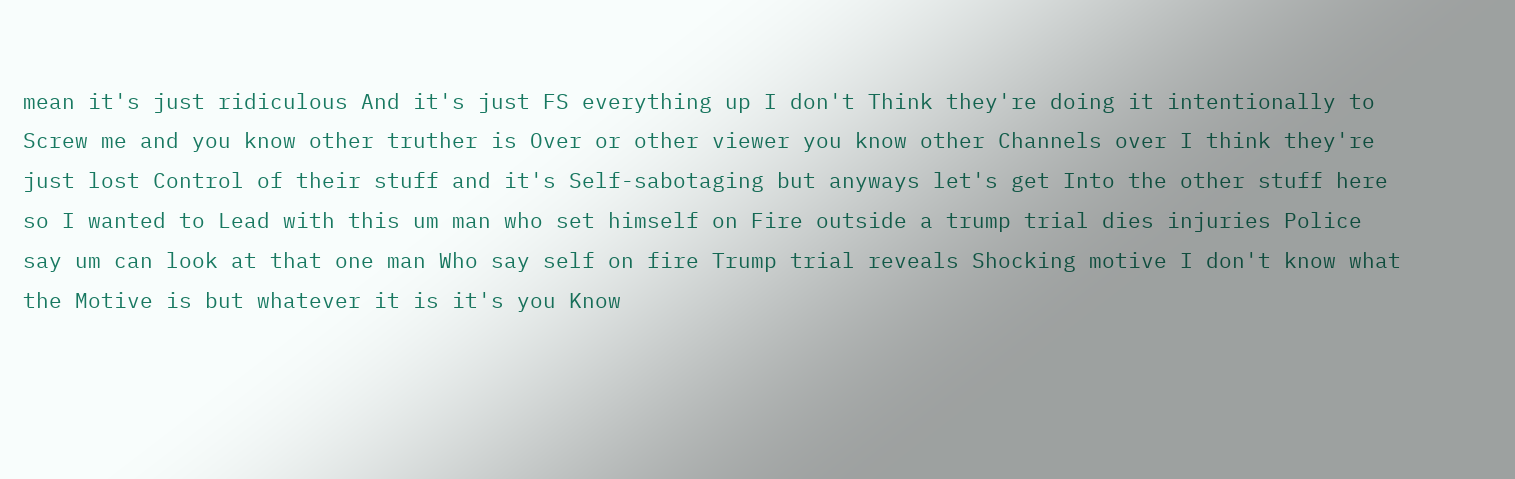mean it's just ridiculous And it's just FS everything up I don't Think they're doing it intentionally to Screw me and you know other truther is Over or other viewer you know other Channels over I think they're just lost Control of their stuff and it's Self-sabotaging but anyways let's get Into the other stuff here so I wanted to Lead with this um man who set himself on Fire outside a trump trial dies injuries Police say um can look at that one man Who say self on fire Trump trial reveals Shocking motive I don't know what the Motive is but whatever it is it's you Know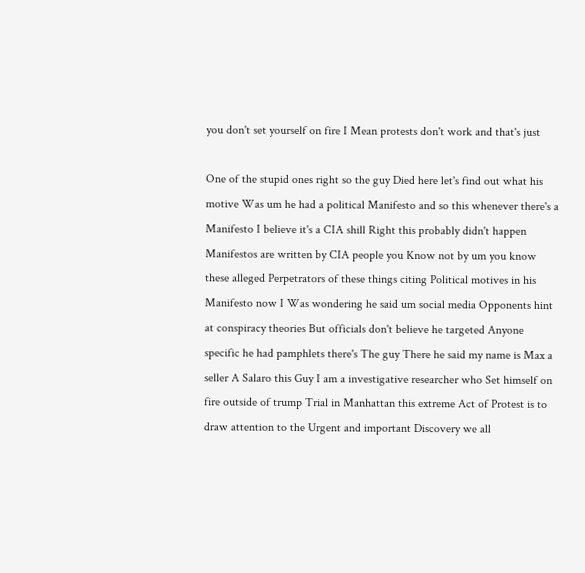you don't set yourself on fire I Mean protests don't work and that's just

One of the stupid ones right so the guy Died here let's find out what his motive Was um he had a political Manifesto and so this whenever there's a Manifesto I believe it's a CIA shill Right this probably didn't happen Manifestos are written by CIA people you Know not by um you know these alleged Perpetrators of these things citing Political motives in his Manifesto now I Was wondering he said um social media Opponents hint at conspiracy theories But officials don't believe he targeted Anyone specific he had pamphlets there's The guy There he said my name is Max a seller A Salaro this Guy I am a investigative researcher who Set himself on fire outside of trump Trial in Manhattan this extreme Act of Protest is to draw attention to the Urgent and important Discovery we all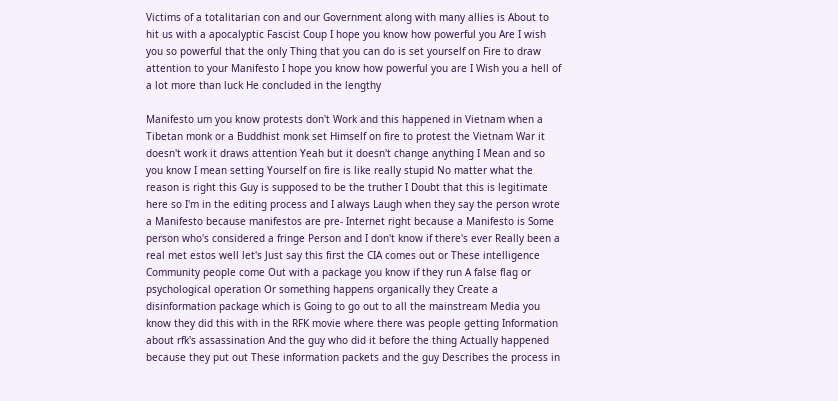Victims of a totalitarian con and our Government along with many allies is About to hit us with a apocalyptic Fascist Coup I hope you know how powerful you Are I wish you so powerful that the only Thing that you can do is set yourself on Fire to draw attention to your Manifesto I hope you know how powerful you are I Wish you a hell of a lot more than luck He concluded in the lengthy

Manifesto um you know protests don't Work and this happened in Vietnam when a Tibetan monk or a Buddhist monk set Himself on fire to protest the Vietnam War it doesn't work it draws attention Yeah but it doesn't change anything I Mean and so you know I mean setting Yourself on fire is like really stupid No matter what the reason is right this Guy is supposed to be the truther I Doubt that this is legitimate here so I'm in the editing process and I always Laugh when they say the person wrote a Manifesto because manifestos are pre- Internet right because a Manifesto is Some person who's considered a fringe Person and I don't know if there's ever Really been a real met estos well let's Just say this first the CIA comes out or These intelligence Community people come Out with a package you know if they run A false flag or psychological operation Or something happens organically they Create a disinformation package which is Going to go out to all the mainstream Media you know they did this with in the RFK movie where there was people getting Information about rfk's assassination And the guy who did it before the thing Actually happened because they put out These information packets and the guy Describes the process in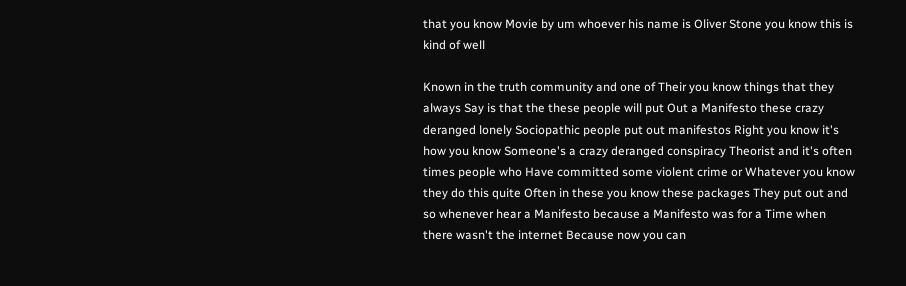that you know Movie by um whoever his name is Oliver Stone you know this is kind of well

Known in the truth community and one of Their you know things that they always Say is that the these people will put Out a Manifesto these crazy deranged lonely Sociopathic people put out manifestos Right you know it's how you know Someone's a crazy deranged conspiracy Theorist and it's often times people who Have committed some violent crime or Whatever you know they do this quite Often in these you know these packages They put out and so whenever hear a Manifesto because a Manifesto was for a Time when there wasn't the internet Because now you can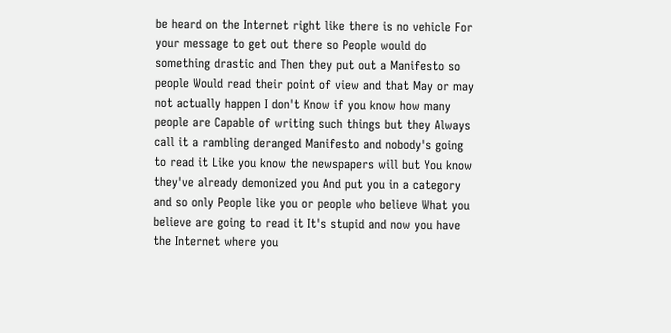be heard on the Internet right like there is no vehicle For your message to get out there so People would do something drastic and Then they put out a Manifesto so people Would read their point of view and that May or may not actually happen I don't Know if you know how many people are Capable of writing such things but they Always call it a rambling deranged Manifesto and nobody's going to read it Like you know the newspapers will but You know they've already demonized you And put you in a category and so only People like you or people who believe What you believe are going to read it It's stupid and now you have the Internet where you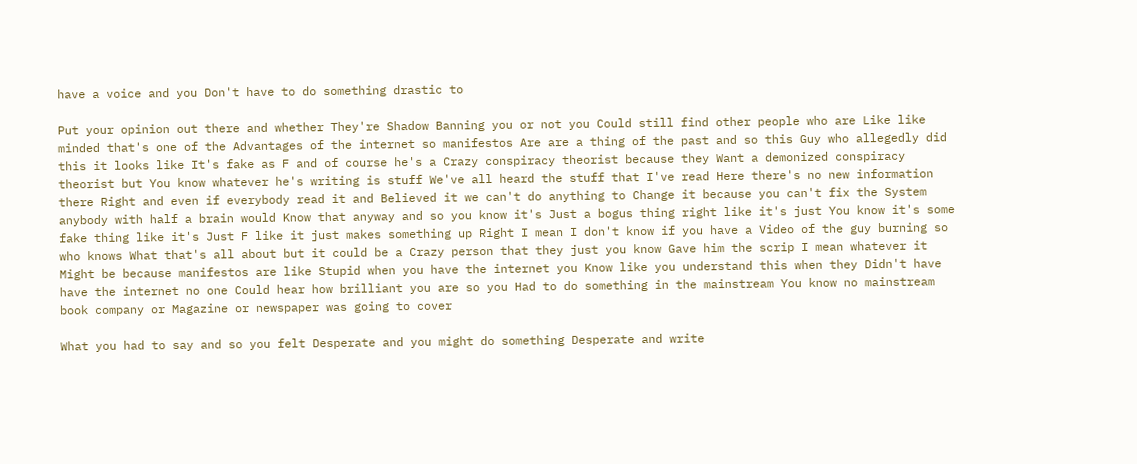have a voice and you Don't have to do something drastic to

Put your opinion out there and whether They're Shadow Banning you or not you Could still find other people who are Like like minded that's one of the Advantages of the internet so manifestos Are are a thing of the past and so this Guy who allegedly did this it looks like It's fake as F and of course he's a Crazy conspiracy theorist because they Want a demonized conspiracy theorist but You know whatever he's writing is stuff We've all heard the stuff that I've read Here there's no new information there Right and even if everybody read it and Believed it we can't do anything to Change it because you can't fix the System anybody with half a brain would Know that anyway and so you know it's Just a bogus thing right like it's just You know it's some fake thing like it's Just F like it just makes something up Right I mean I don't know if you have a Video of the guy burning so who knows What that's all about but it could be a Crazy person that they just you know Gave him the scrip I mean whatever it Might be because manifestos are like Stupid when you have the internet you Know like you understand this when they Didn't have have the internet no one Could hear how brilliant you are so you Had to do something in the mainstream You know no mainstream book company or Magazine or newspaper was going to cover

What you had to say and so you felt Desperate and you might do something Desperate and write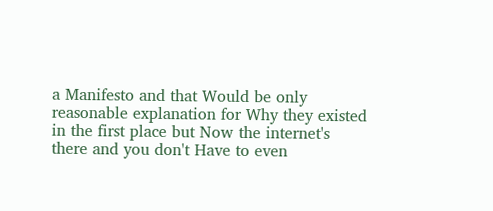a Manifesto and that Would be only reasonable explanation for Why they existed in the first place but Now the internet's there and you don't Have to even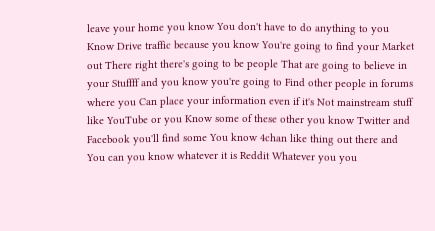leave your home you know You don't have to do anything to you Know Drive traffic because you know You're going to find your Market out There right there's going to be people That are going to believe in your Stuffff and you know you're going to Find other people in forums where you Can place your information even if it's Not mainstream stuff like YouTube or you Know some of these other you know Twitter and Facebook you'll find some You know 4chan like thing out there and You can you know whatever it is Reddit Whatever you you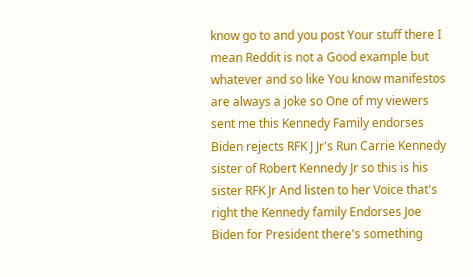know go to and you post Your stuff there I mean Reddit is not a Good example but whatever and so like You know manifestos are always a joke so One of my viewers sent me this Kennedy Family endorses Biden rejects RFK J Jr's Run Carrie Kennedy sister of Robert Kennedy Jr so this is his sister RFK Jr And listen to her Voice that's right the Kennedy family Endorses Joe Biden for President there's something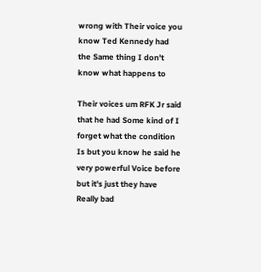wrong with Their voice you know Ted Kennedy had the Same thing I don't know what happens to

Their voices um RFK Jr said that he had Some kind of I forget what the condition Is but you know he said he very powerful Voice before but it's just they have Really bad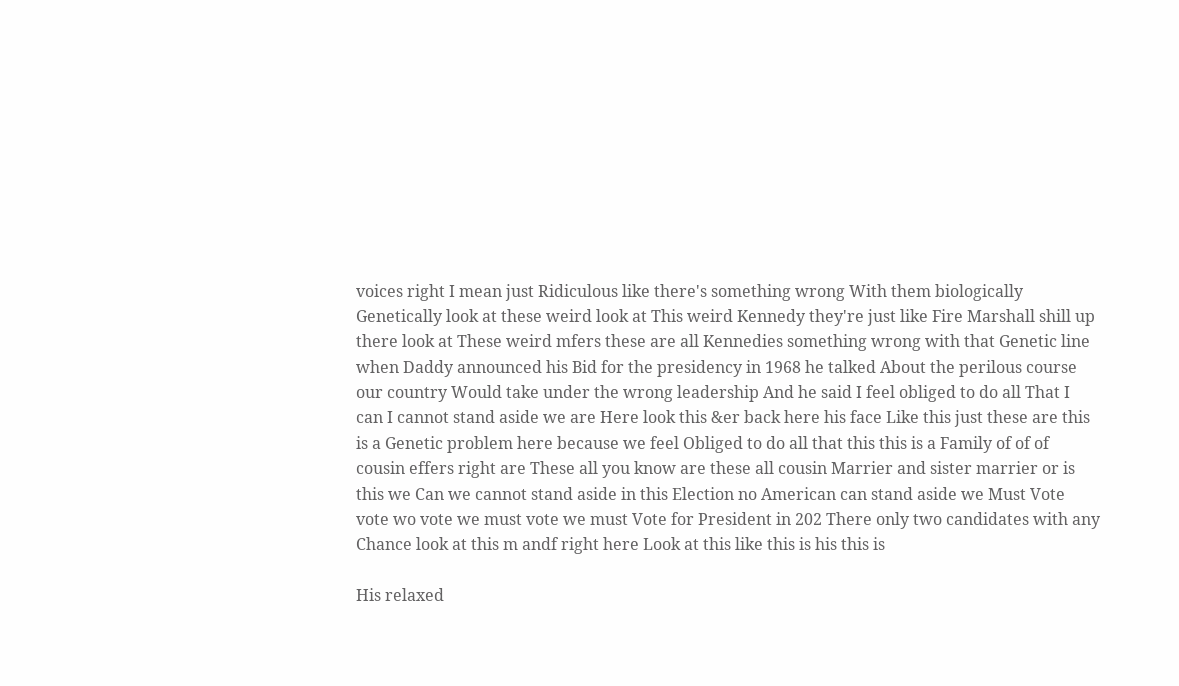voices right I mean just Ridiculous like there's something wrong With them biologically Genetically look at these weird look at This weird Kennedy they're just like Fire Marshall shill up there look at These weird mfers these are all Kennedies something wrong with that Genetic line when Daddy announced his Bid for the presidency in 1968 he talked About the perilous course our country Would take under the wrong leadership And he said I feel obliged to do all That I can I cannot stand aside we are Here look this &er back here his face Like this just these are this is a Genetic problem here because we feel Obliged to do all that this this is a Family of of of cousin effers right are These all you know are these all cousin Marrier and sister marrier or is this we Can we cannot stand aside in this Election no American can stand aside we Must Vote vote wo vote we must vote we must Vote for President in 202 There only two candidates with any Chance look at this m andf right here Look at this like this is his this is

His relaxed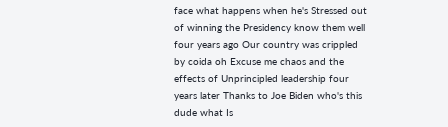face what happens when he's Stressed out of winning the Presidency know them well four years ago Our country was crippled by coida oh Excuse me chaos and the effects of Unprincipled leadership four years later Thanks to Joe Biden who's this dude what Is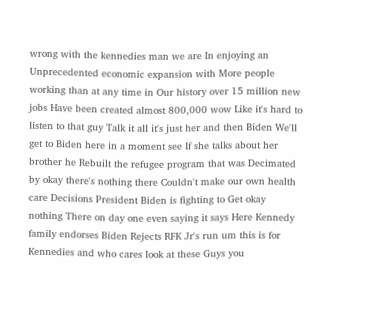wrong with the kennedies man we are In enjoying an Unprecedented economic expansion with More people working than at any time in Our history over 15 million new jobs Have been created almost 800,000 wow Like it's hard to listen to that guy Talk it all it's just her and then Biden We'll get to Biden here in a moment see If she talks about her brother he Rebuilt the refugee program that was Decimated by okay there's nothing there Couldn't make our own health care Decisions President Biden is fighting to Get okay nothing There on day one even saying it says Here Kennedy family endorses Biden Rejects RFK Jr's run um this is for Kennedies and who cares look at these Guys you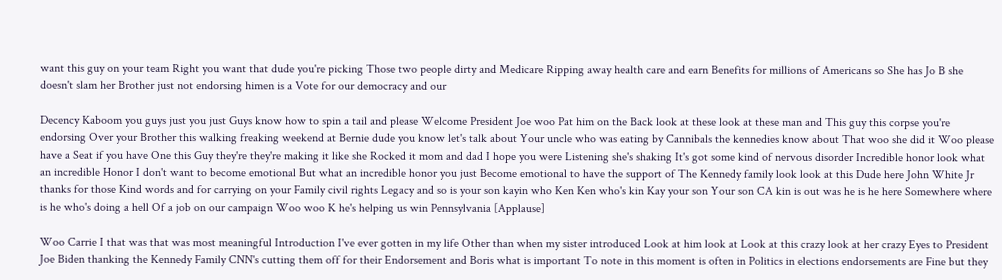want this guy on your team Right you want that dude you're picking Those two people dirty and Medicare Ripping away health care and earn Benefits for millions of Americans so She has Jo B she doesn't slam her Brother just not endorsing himen is a Vote for our democracy and our

Decency Kaboom you guys just you just Guys know how to spin a tail and please Welcome President Joe woo Pat him on the Back look at these look at these man and This guy this corpse you're endorsing Over your Brother this walking freaking weekend at Bernie dude you know let's talk about Your uncle who was eating by Cannibals the kennedies know about That woo she did it Woo please have a Seat if you have One this Guy they're they're making it like she Rocked it mom and dad I hope you were Listening she's shaking It's got some kind of nervous disorder Incredible honor look what an incredible Honor I don't want to become emotional But what an incredible honor you just Become emotional to have the support of The Kennedy family look look at this Dude here John White Jr thanks for those Kind words and for carrying on your Family civil rights Legacy and so is your son kayin who Ken Ken who's kin Kay your son Your son CA kin is out was he is he here Somewhere where is he who's doing a hell Of a job on our campaign Woo woo K he's helping us win Pennsylvania [Applause]

Woo Carrie I that was that was most meaningful Introduction I've ever gotten in my life Other than when my sister introduced Look at him look at Look at this crazy look at her crazy Eyes to President Joe Biden thanking the Kennedy Family CNN's cutting them off for their Endorsement and Boris what is important To note in this moment is often in Politics in elections endorsements are Fine but they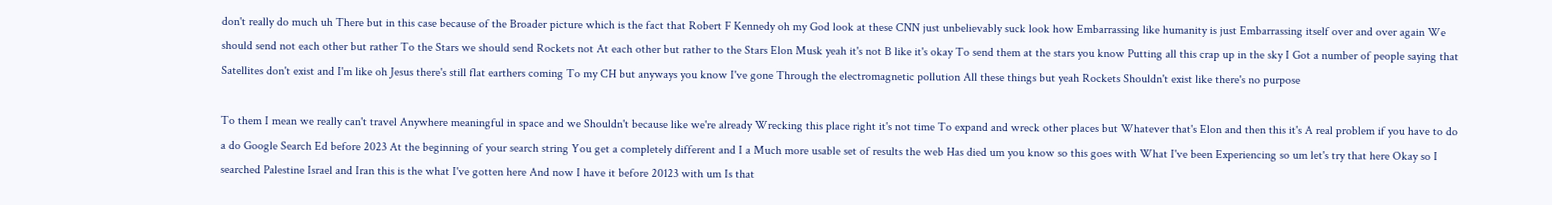don't really do much uh There but in this case because of the Broader picture which is the fact that Robert F Kennedy oh my God look at these CNN just unbelievably suck look how Embarrassing like humanity is just Embarrassing itself over and over again We should send not each other but rather To the Stars we should send Rockets not At each other but rather to the Stars Elon Musk yeah it's not B like it's okay To send them at the stars you know Putting all this crap up in the sky I Got a number of people saying that Satellites don't exist and I'm like oh Jesus there's still flat earthers coming To my CH but anyways you know I've gone Through the electromagnetic pollution All these things but yeah Rockets Shouldn't exist like there's no purpose

To them I mean we really can't travel Anywhere meaningful in space and we Shouldn't because like we're already Wrecking this place right it's not time To expand and wreck other places but Whatever that's Elon and then this it's A real problem if you have to do a do Google Search Ed before 2023 At the beginning of your search string You get a completely different and I a Much more usable set of results the web Has died um you know so this goes with What I've been Experiencing so um let's try that here Okay so I searched Palestine Israel and Iran this is the what I've gotten here And now I have it before 20123 with um Is that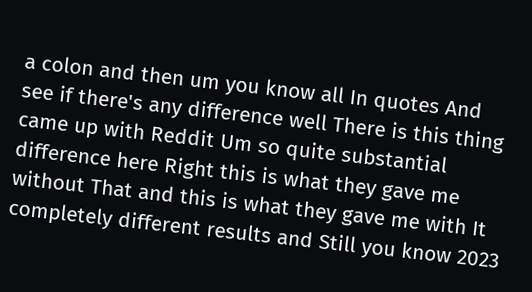a colon and then um you know all In quotes And see if there's any difference well There is this thing came up with Reddit Um so quite substantial difference here Right this is what they gave me without That and this is what they gave me with It completely different results and Still you know 2023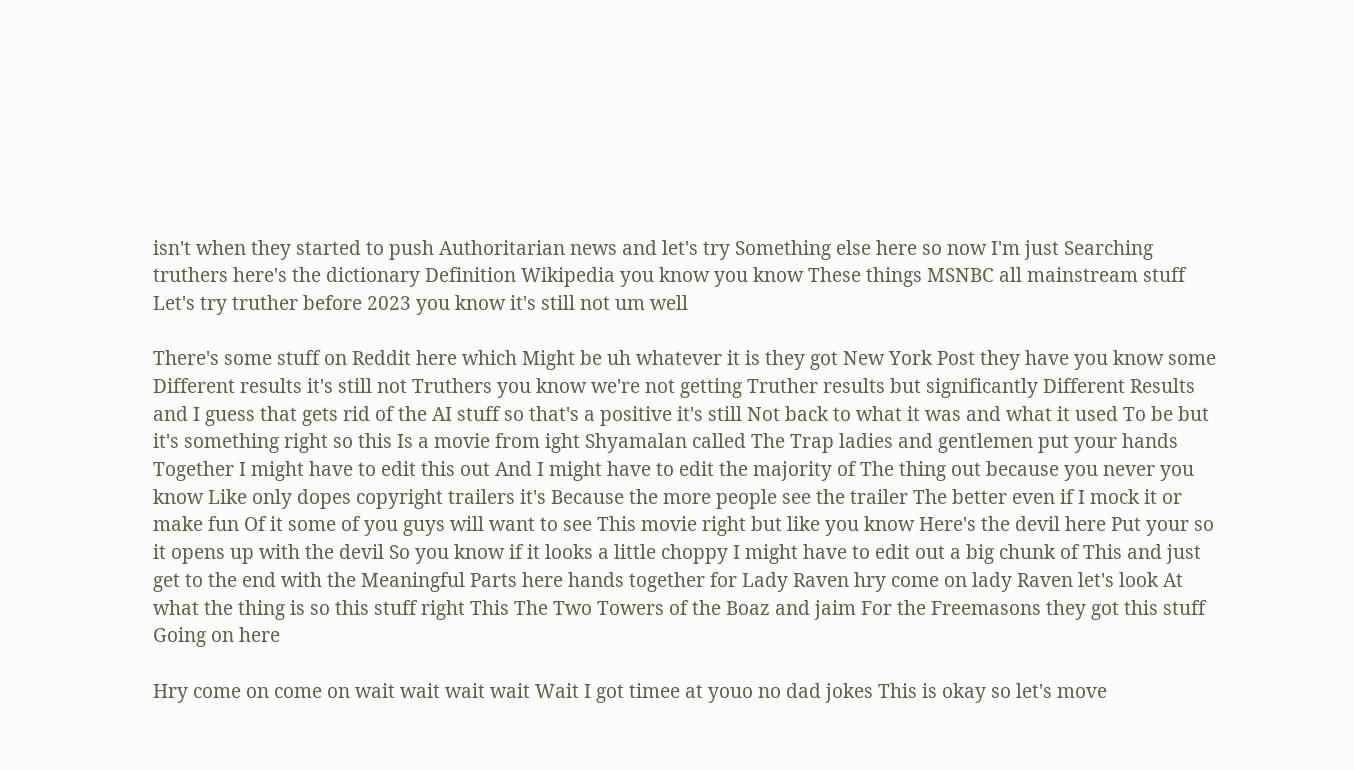isn't when they started to push Authoritarian news and let's try Something else here so now I'm just Searching truthers here's the dictionary Definition Wikipedia you know you know These things MSNBC all mainstream stuff Let's try truther before 2023 you know it's still not um well

There's some stuff on Reddit here which Might be uh whatever it is they got New York Post they have you know some Different results it's still not Truthers you know we're not getting Truther results but significantly Different Results and I guess that gets rid of the AI stuff so that's a positive it's still Not back to what it was and what it used To be but it's something right so this Is a movie from ight Shyamalan called The Trap ladies and gentlemen put your hands Together I might have to edit this out And I might have to edit the majority of The thing out because you never you know Like only dopes copyright trailers it's Because the more people see the trailer The better even if I mock it or make fun Of it some of you guys will want to see This movie right but like you know Here's the devil here Put your so it opens up with the devil So you know if it looks a little choppy I might have to edit out a big chunk of This and just get to the end with the Meaningful Parts here hands together for Lady Raven hry come on lady Raven let's look At what the thing is so this stuff right This The Two Towers of the Boaz and jaim For the Freemasons they got this stuff Going on here

Hry come on come on wait wait wait wait Wait I got timee at youo no dad jokes This is okay so let's move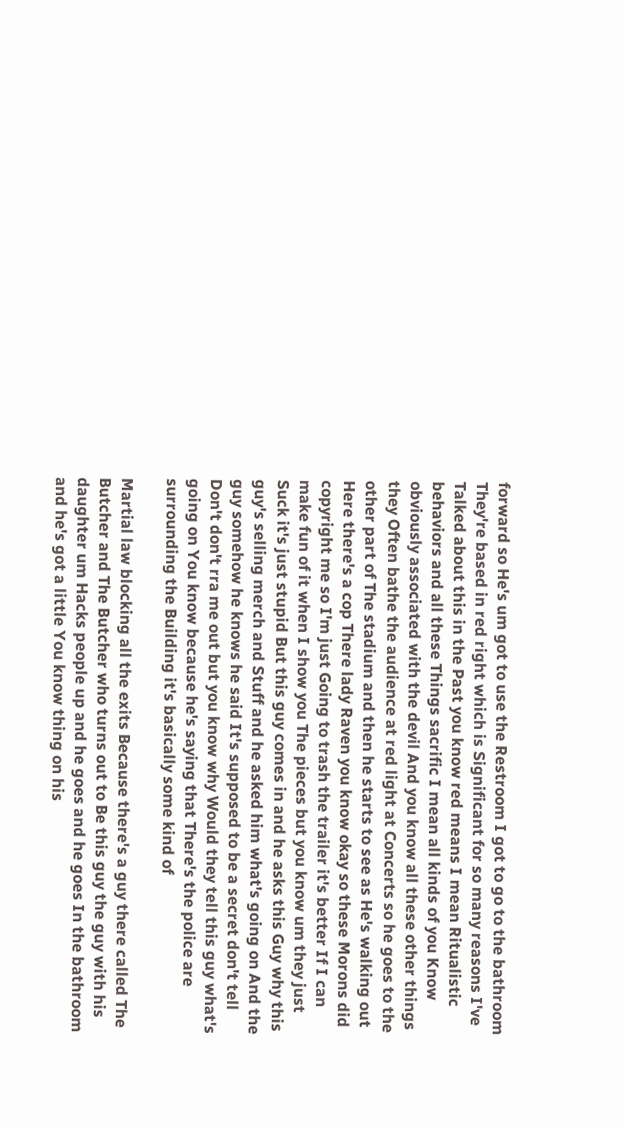forward so He's um got to use the Restroom I got to go to the bathroom They're based in red right which is Significant for so many reasons I've Talked about this in the Past you know red means I mean Ritualistic behaviors and all these Things sacrific I mean all kinds of you Know obviously associated with the devil And you know all these other things they Often bathe the audience at red light at Concerts so he goes to the other part of The stadium and then he starts to see as He's walking out Here there's a cop There lady Raven you know okay so these Morons did copyright me so I'm just Going to trash the trailer it's better If I can make fun of it when I show you The pieces but you know um they just Suck it's just stupid But this guy comes in and he asks this Guy why this guy's selling merch and Stuff and he asked him what's going on And the guy somehow he knows he said It's supposed to be a secret don't tell Don't don't rra me out but you know why Would they tell this guy what's going on You know because he's saying that There's the police are surrounding the Building it's basically some kind of

Martial law blocking all the exits Because there's a guy there called The Butcher and The Butcher who turns out to Be this guy the guy with his daughter um Hacks people up and he goes and he goes In the bathroom and he's got a little You know thing on his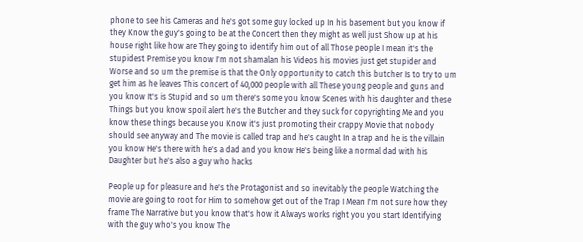phone to see his Cameras and he's got some guy locked up In his basement but you know if they Know the guy's going to be at the Concert then they might as well just Show up at his house right like how are They going to identify him out of all Those people I mean it's the stupidest Premise you know I'm not shamalan his Videos his movies just get stupider and Worse and so um the premise is that the Only opportunity to catch this butcher Is to try to um get him as he leaves This concert of 40,000 people with all These young people and guns and you know It's is Stupid and so um there's some you know Scenes with his daughter and these Things but you know spoil alert he's the Butcher and they suck for copyrighting Me and you know these things because you Know it's just promoting their crappy Movie that nobody should see anyway and The movie is called trap and he's caught In a trap and he is the villain you know He's there with he's a dad and you know He's being like a normal dad with his Daughter but he's also a guy who hacks

People up for pleasure and he's the Protagonist and so inevitably the people Watching the movie are going to root for Him to somehow get out of the Trap I Mean I'm not sure how they frame The Narrative but you know that's how it Always works right you you start Identifying with the guy who's you know The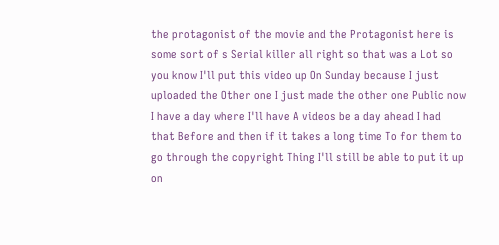the protagonist of the movie and the Protagonist here is some sort of s Serial killer all right so that was a Lot so you know I'll put this video up On Sunday because I just uploaded the Other one I just made the other one Public now I have a day where I'll have A videos be a day ahead I had that Before and then if it takes a long time To for them to go through the copyright Thing I'll still be able to put it up on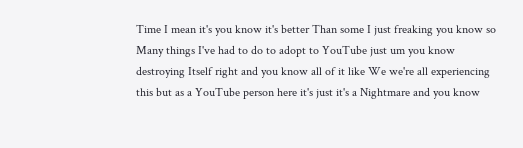Time I mean it's you know it's better Than some I just freaking you know so Many things I've had to do to adopt to YouTube just um you know destroying Itself right and you know all of it like We we're all experiencing this but as a YouTube person here it's just it's a Nightmare and you know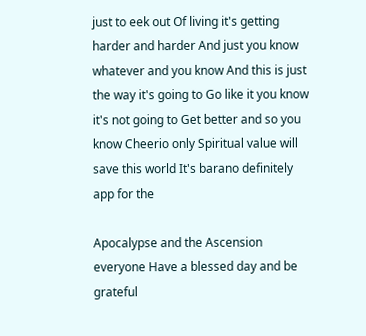just to eek out Of living it's getting harder and harder And just you know whatever and you know And this is just the way it's going to Go like it you know it's not going to Get better and so you know Cheerio only Spiritual value will save this world It's barano definitely app for the

Apocalypse and the Ascension everyone Have a blessed day and be grateful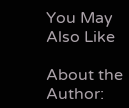You May Also Like

About the Author: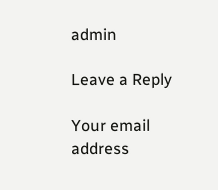admin

Leave a Reply

Your email address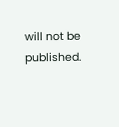will not be published.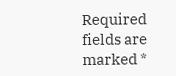Required fields are marked *